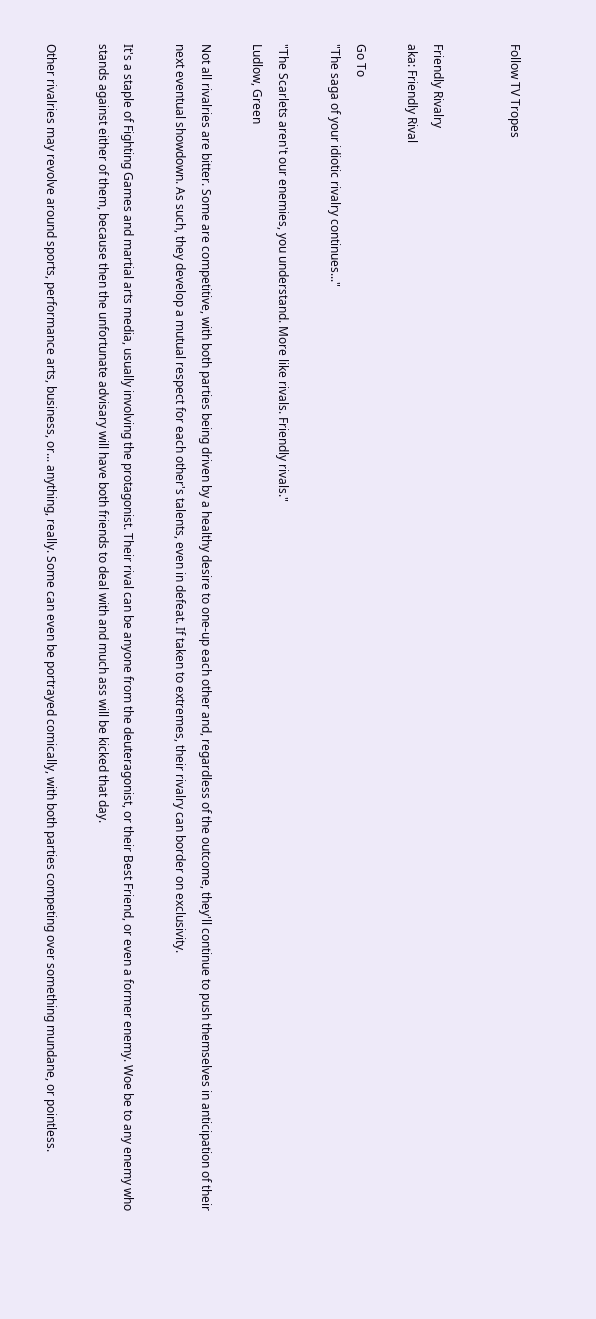Follow TV Tropes


Friendly Rivalry
aka: Friendly Rival

Go To
"The saga of your idiotic rivalry continues..."

"The Scarlets aren't our enemies, you understand. More like rivals. Friendly rivals."
Ludlow, Green

Not all rivalries are bitter. Some are competitive, with both parties being driven by a healthy desire to one-up each other and, regardless of the outcome, they'll continue to push themselves in anticipation of their next eventual showdown. As such, they develop a mutual respect for each other's talents, even in defeat. If taken to extremes, their rivalry can border on exclusivity.

It's a staple of Fighting Games and martial arts media, usually involving the protagonist. Their rival can be anyone from the deuteragonist, or their Best Friend, or even a former enemy. Woe be to any enemy who stands against either of them, because then the unfortunate advisary will have both friends to deal with and much ass will be kicked that day.

Other rivalries may revolve around sports, performance arts, business, or... anything, really. Some can even be portrayed comically, with both parties competing over something mundane, or pointless.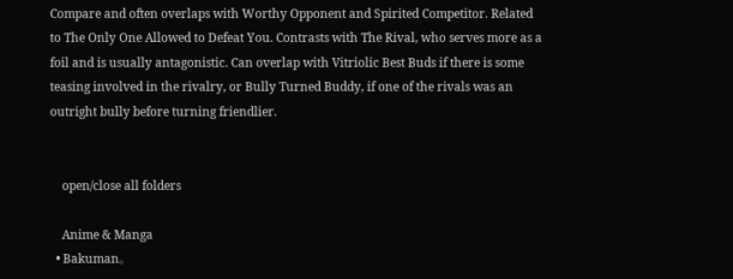Compare and often overlaps with Worthy Opponent and Spirited Competitor. Related to The Only One Allowed to Defeat You. Contrasts with The Rival, who serves more as a foil and is usually antagonistic. Can overlap with Vitriolic Best Buds if there is some teasing involved in the rivalry, or Bully Turned Buddy, if one of the rivals was an outright bully before turning friendlier.


    open/close all folders

    Anime & Manga
  • Bakuman。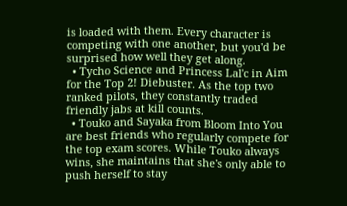is loaded with them. Every character is competing with one another, but you'd be surprised how well they get along.
  • Tycho Science and Princess Lal'c in Aim for the Top 2! Diebuster. As the top two ranked pilots, they constantly traded friendly jabs at kill counts.
  • Touko and Sayaka from Bloom Into You are best friends who regularly compete for the top exam scores. While Touko always wins, she maintains that she's only able to push herself to stay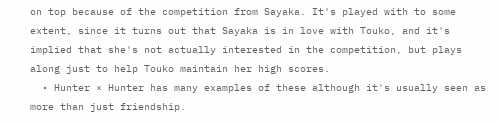on top because of the competition from Sayaka. It's played with to some extent, since it turns out that Sayaka is in love with Touko, and it's implied that she's not actually interested in the competition, but plays along just to help Touko maintain her high scores.
  • Hunter × Hunter has many examples of these although it's usually seen as more than just friendship.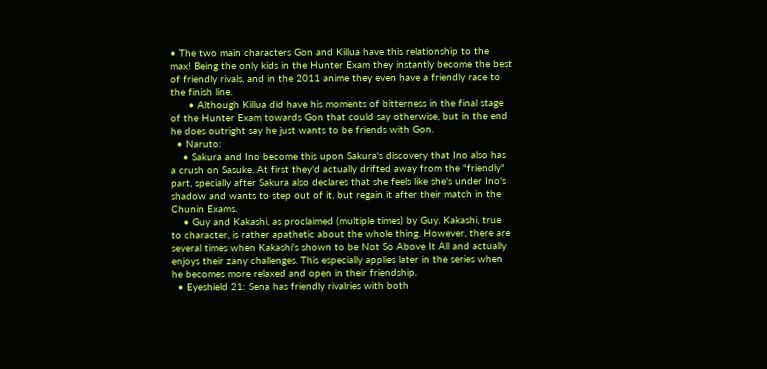• The two main characters Gon and Killua have this relationship to the max! Being the only kids in the Hunter Exam they instantly become the best of friendly rivals, and in the 2011 anime they even have a friendly race to the finish line.
      • Although Killua did have his moments of bitterness in the final stage of the Hunter Exam towards Gon that could say otherwise, but in the end he does outright say he just wants to be friends with Gon.
  • Naruto:
    • Sakura and Ino become this upon Sakura's discovery that Ino also has a crush on Sasuke. At first they'd actually drifted away from the "friendly" part, specially after Sakura also declares that she feels like she's under Ino's shadow and wants to step out of it, but regain it after their match in the Chunin Exams.
    • Guy and Kakashi, as proclaimed (multiple times) by Guy. Kakashi, true to character, is rather apathetic about the whole thing. However, there are several times when Kakashi's shown to be Not So Above It All and actually enjoys their zany challenges. This especially applies later in the series when he becomes more relaxed and open in their friendship.
  • Eyeshield 21: Sena has friendly rivalries with both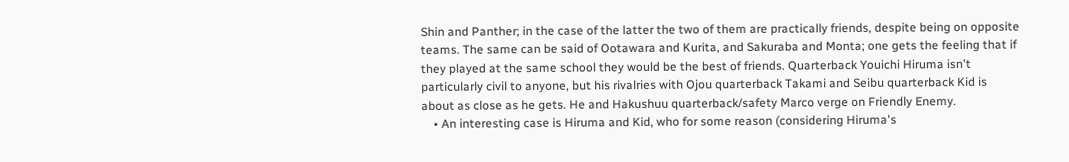Shin and Panther; in the case of the latter the two of them are practically friends, despite being on opposite teams. The same can be said of Ootawara and Kurita, and Sakuraba and Monta; one gets the feeling that if they played at the same school they would be the best of friends. Quarterback Youichi Hiruma isn't particularly civil to anyone, but his rivalries with Ojou quarterback Takami and Seibu quarterback Kid is about as close as he gets. He and Hakushuu quarterback/safety Marco verge on Friendly Enemy.
    • An interesting case is Hiruma and Kid, who for some reason (considering Hiruma's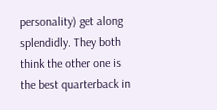personality) get along splendidly. They both think the other one is the best quarterback in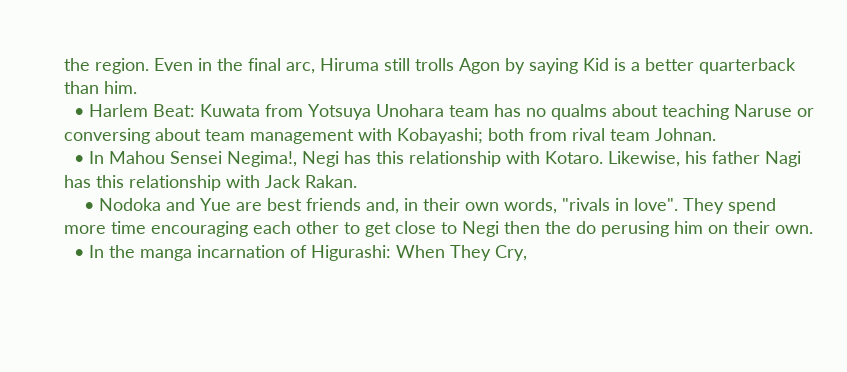the region. Even in the final arc, Hiruma still trolls Agon by saying Kid is a better quarterback than him.
  • Harlem Beat: Kuwata from Yotsuya Unohara team has no qualms about teaching Naruse or conversing about team management with Kobayashi; both from rival team Johnan.
  • In Mahou Sensei Negima!, Negi has this relationship with Kotaro. Likewise, his father Nagi has this relationship with Jack Rakan.
    • Nodoka and Yue are best friends and, in their own words, "rivals in love". They spend more time encouraging each other to get close to Negi then the do perusing him on their own.
  • In the manga incarnation of Higurashi: When They Cry,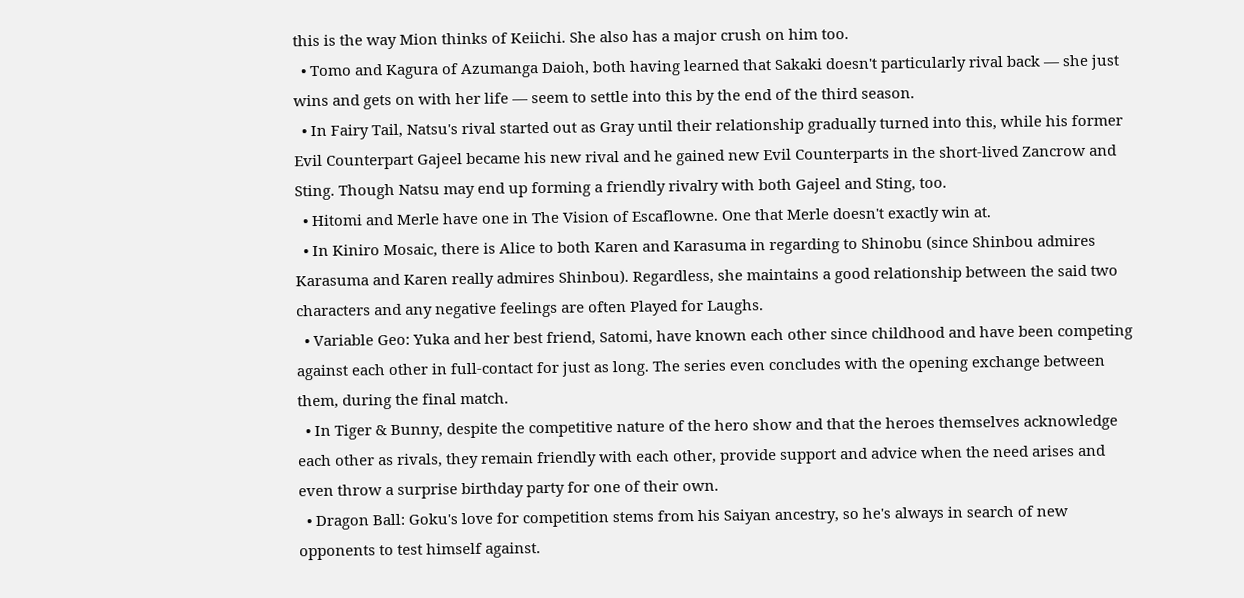this is the way Mion thinks of Keiichi. She also has a major crush on him too.
  • Tomo and Kagura of Azumanga Daioh, both having learned that Sakaki doesn't particularly rival back — she just wins and gets on with her life — seem to settle into this by the end of the third season.
  • In Fairy Tail, Natsu's rival started out as Gray until their relationship gradually turned into this, while his former Evil Counterpart Gajeel became his new rival and he gained new Evil Counterparts in the short-lived Zancrow and Sting. Though Natsu may end up forming a friendly rivalry with both Gajeel and Sting, too.
  • Hitomi and Merle have one in The Vision of Escaflowne. One that Merle doesn't exactly win at.
  • In Kiniro Mosaic, there is Alice to both Karen and Karasuma in regarding to Shinobu (since Shinbou admires Karasuma and Karen really admires Shinbou). Regardless, she maintains a good relationship between the said two characters and any negative feelings are often Played for Laughs.
  • Variable Geo: Yuka and her best friend, Satomi, have known each other since childhood and have been competing against each other in full-contact for just as long. The series even concludes with the opening exchange between them, during the final match.
  • In Tiger & Bunny, despite the competitive nature of the hero show and that the heroes themselves acknowledge each other as rivals, they remain friendly with each other, provide support and advice when the need arises and even throw a surprise birthday party for one of their own.
  • Dragon Ball: Goku's love for competition stems from his Saiyan ancestry, so he's always in search of new opponents to test himself against.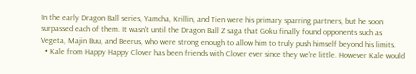In the early Dragon Ball series, Yamcha, Krillin, and Tien were his primary sparring partners, but he soon surpassed each of them. It wasn't until the Dragon Ball Z saga that Goku finally found opponents such as Vegeta, Majin Buu, and Beerus, who were strong enough to allow him to truly push himself beyond his limits.
  • Kale from Happy Happy Clover has been friends with Clover ever since they we're little. However Kale would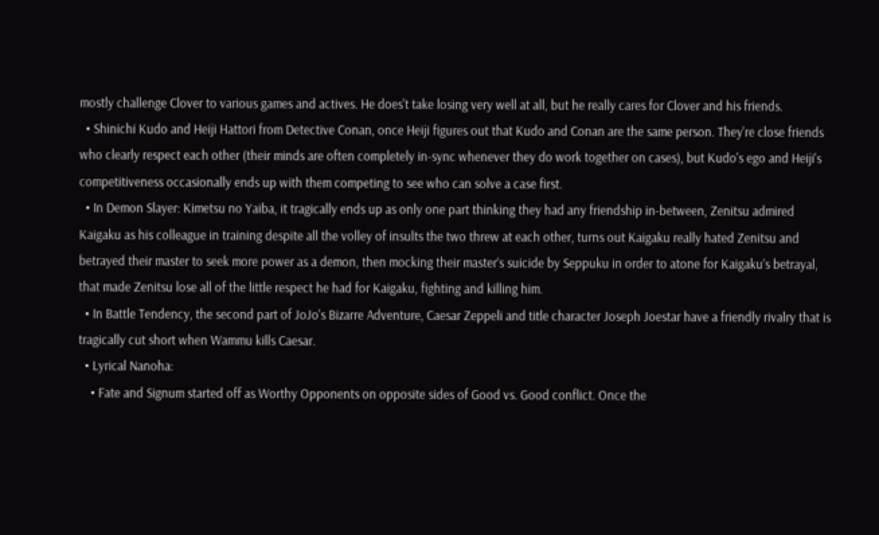mostly challenge Clover to various games and actives. He does't take losing very well at all, but he really cares for Clover and his friends.
  • Shinichi Kudo and Heiji Hattori from Detective Conan, once Heiji figures out that Kudo and Conan are the same person. They're close friends who clearly respect each other (their minds are often completely in-sync whenever they do work together on cases), but Kudo's ego and Heiji's competitiveness occasionally ends up with them competing to see who can solve a case first.
  • In Demon Slayer: Kimetsu no Yaiba, it tragically ends up as only one part thinking they had any friendship in-between, Zenitsu admired Kaigaku as his colleague in training despite all the volley of insults the two threw at each other, turns out Kaigaku really hated Zenitsu and betrayed their master to seek more power as a demon, then mocking their master’s suicide by Seppuku in order to atone for Kaigaku’s betrayal, that made Zenitsu lose all of the little respect he had for Kaigaku, fighting and killing him.
  • In Battle Tendency, the second part of JoJo's Bizarre Adventure, Caesar Zeppeli and title character Joseph Joestar have a friendly rivalry that is tragically cut short when Wammu kills Caesar.
  • Lyrical Nanoha:
    • Fate and Signum started off as Worthy Opponents on opposite sides of Good vs. Good conflict. Once the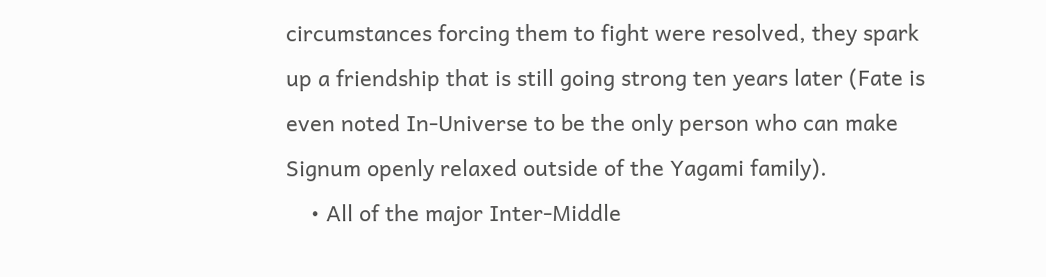circumstances forcing them to fight were resolved, they spark up a friendship that is still going strong ten years later (Fate is even noted In-Universe to be the only person who can make Signum openly relaxed outside of the Yagami family).
    • All of the major Inter-Middle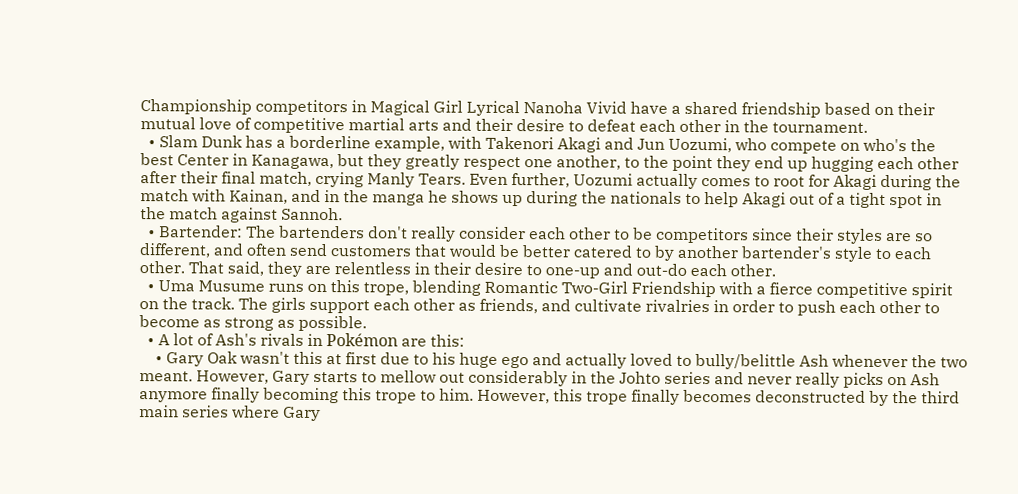Championship competitors in Magical Girl Lyrical Nanoha Vivid have a shared friendship based on their mutual love of competitive martial arts and their desire to defeat each other in the tournament.
  • Slam Dunk has a borderline example, with Takenori Akagi and Jun Uozumi, who compete on who's the best Center in Kanagawa, but they greatly respect one another, to the point they end up hugging each other after their final match, crying Manly Tears. Even further, Uozumi actually comes to root for Akagi during the match with Kainan, and in the manga he shows up during the nationals to help Akagi out of a tight spot in the match against Sannoh.
  • Bartender: The bartenders don't really consider each other to be competitors since their styles are so different, and often send customers that would be better catered to by another bartender's style to each other. That said, they are relentless in their desire to one-up and out-do each other.
  • Uma Musume runs on this trope, blending Romantic Two-Girl Friendship with a fierce competitive spirit on the track. The girls support each other as friends, and cultivate rivalries in order to push each other to become as strong as possible.
  • A lot of Ash's rivals in Pokémon are this:
    • Gary Oak wasn't this at first due to his huge ego and actually loved to bully/belittle Ash whenever the two meant. However, Gary starts to mellow out considerably in the Johto series and never really picks on Ash anymore finally becoming this trope to him. However, this trope finally becomes deconstructed by the third main series where Gary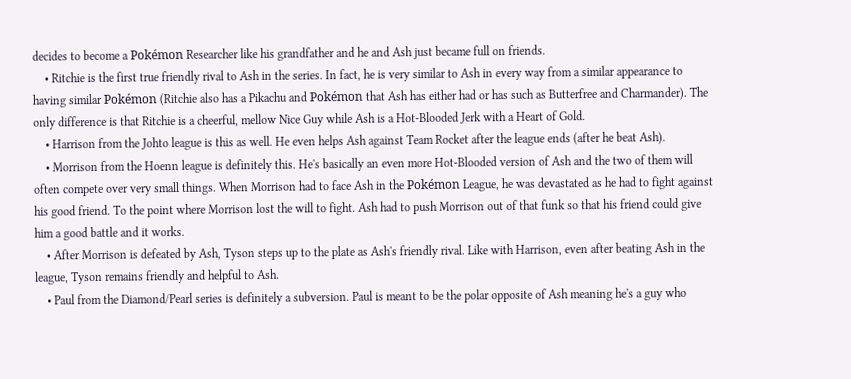decides to become a Pokémon Researcher like his grandfather and he and Ash just became full on friends.
    • Ritchie is the first true friendly rival to Ash in the series. In fact, he is very similar to Ash in every way from a similar appearance to having similar Pokémon (Ritchie also has a Pikachu and Pokémon that Ash has either had or has such as Butterfree and Charmander). The only difference is that Ritchie is a cheerful, mellow Nice Guy while Ash is a Hot-Blooded Jerk with a Heart of Gold.
    • Harrison from the Johto league is this as well. He even helps Ash against Team Rocket after the league ends (after he beat Ash).
    • Morrison from the Hoenn league is definitely this. He's basically an even more Hot-Blooded version of Ash and the two of them will often compete over very small things. When Morrison had to face Ash in the Pokémon League, he was devastated as he had to fight against his good friend. To the point where Morrison lost the will to fight. Ash had to push Morrison out of that funk so that his friend could give him a good battle and it works.
    • After Morrison is defeated by Ash, Tyson steps up to the plate as Ash's friendly rival. Like with Harrison, even after beating Ash in the league, Tyson remains friendly and helpful to Ash.
    • Paul from the Diamond/Pearl series is definitely a subversion. Paul is meant to be the polar opposite of Ash meaning he's a guy who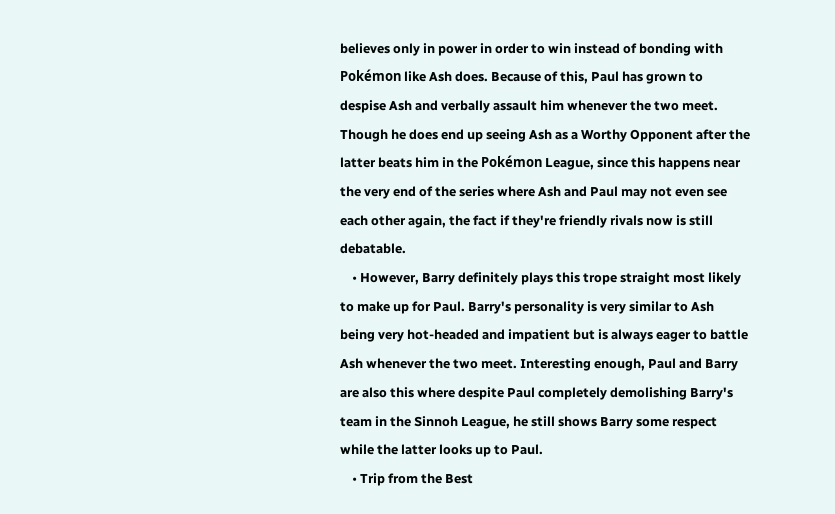believes only in power in order to win instead of bonding with Pokémon like Ash does. Because of this, Paul has grown to despise Ash and verbally assault him whenever the two meet. Though he does end up seeing Ash as a Worthy Opponent after the latter beats him in the Pokémon League, since this happens near the very end of the series where Ash and Paul may not even see each other again, the fact if they're friendly rivals now is still debatable.
    • However, Barry definitely plays this trope straight most likely to make up for Paul. Barry's personality is very similar to Ash being very hot-headed and impatient but is always eager to battle Ash whenever the two meet. Interesting enough, Paul and Barry are also this where despite Paul completely demolishing Barry's team in the Sinnoh League, he still shows Barry some respect while the latter looks up to Paul.
    • Trip from the Best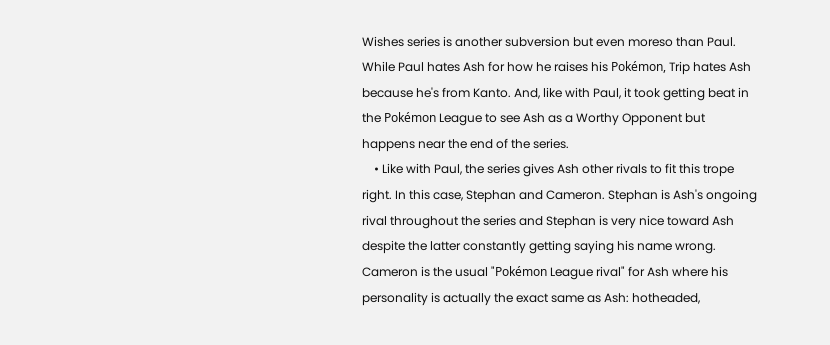Wishes series is another subversion but even moreso than Paul. While Paul hates Ash for how he raises his Pokémon, Trip hates Ash because he's from Kanto. And, like with Paul, it took getting beat in the Pokémon League to see Ash as a Worthy Opponent but happens near the end of the series.
    • Like with Paul, the series gives Ash other rivals to fit this trope right. In this case, Stephan and Cameron. Stephan is Ash's ongoing rival throughout the series and Stephan is very nice toward Ash despite the latter constantly getting saying his name wrong. Cameron is the usual "Pokémon League rival" for Ash where his personality is actually the exact same as Ash: hotheaded,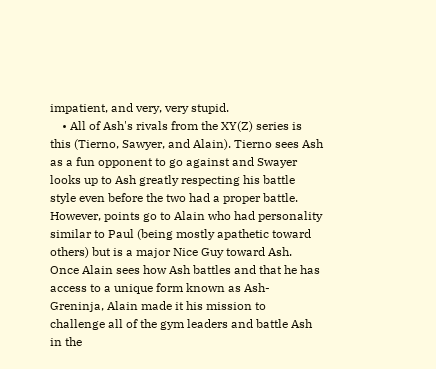impatient, and very, very stupid.
    • All of Ash's rivals from the XY(Z) series is this (Tierno, Sawyer, and Alain). Tierno sees Ash as a fun opponent to go against and Swayer looks up to Ash greatly respecting his battle style even before the two had a proper battle. However, points go to Alain who had personality similar to Paul (being mostly apathetic toward others) but is a major Nice Guy toward Ash. Once Alain sees how Ash battles and that he has access to a unique form known as Ash-Greninja, Alain made it his mission to challenge all of the gym leaders and battle Ash in the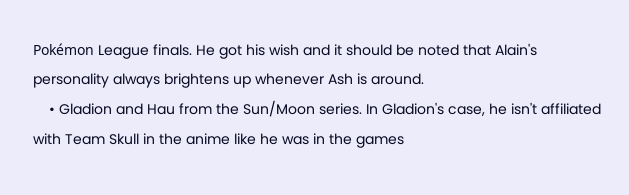Pokémon League finals. He got his wish and it should be noted that Alain's personality always brightens up whenever Ash is around.
    • Gladion and Hau from the Sun/Moon series. In Gladion's case, he isn't affiliated with Team Skull in the anime like he was in the games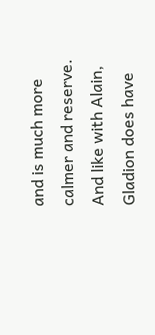and is much more calmer and reserve. And like with Alain, Gladion does have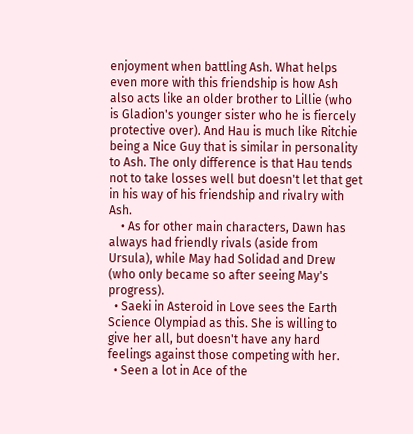enjoyment when battling Ash. What helps even more with this friendship is how Ash also acts like an older brother to Lillie (who is Gladion's younger sister who he is fiercely protective over). And Hau is much like Ritchie being a Nice Guy that is similar in personality to Ash. The only difference is that Hau tends not to take losses well but doesn't let that get in his way of his friendship and rivalry with Ash.
    • As for other main characters, Dawn has always had friendly rivals (aside from Ursula), while May had Solidad and Drew (who only became so after seeing May's progress).
  • Saeki in Asteroid in Love sees the Earth Science Olympiad as this. She is willing to give her all, but doesn't have any hard feelings against those competing with her.
  • Seen a lot in Ace of the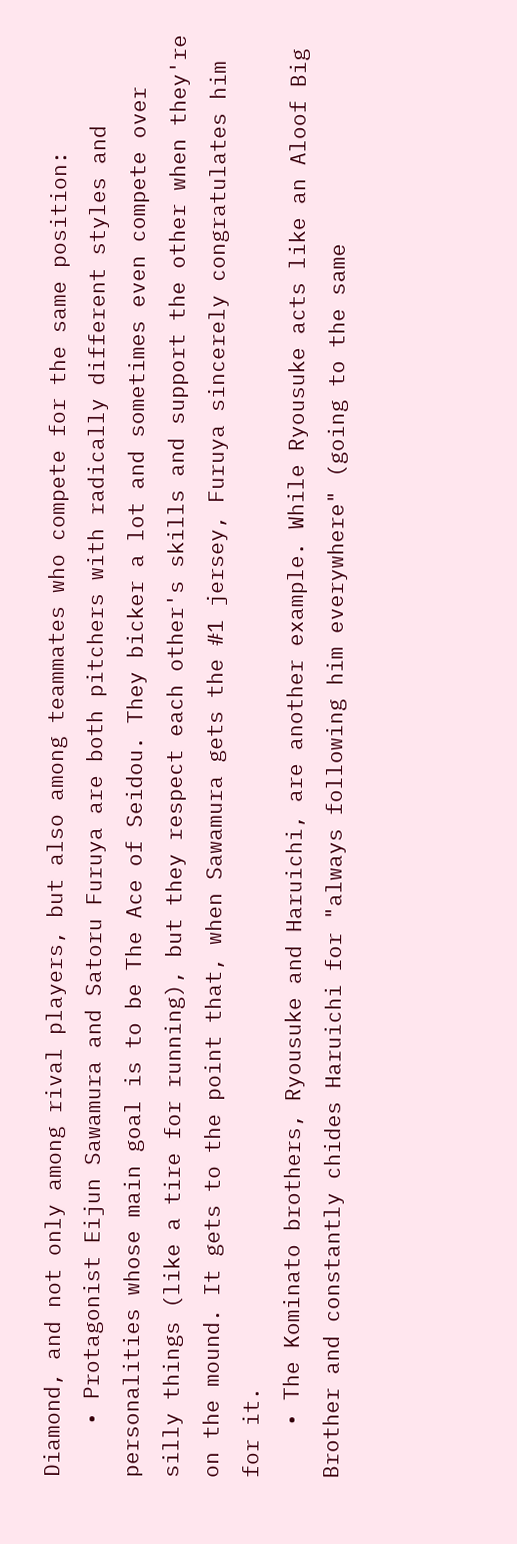Diamond, and not only among rival players, but also among teammates who compete for the same position:
    • Protagonist Eijun Sawamura and Satoru Furuya are both pitchers with radically different styles and personalities whose main goal is to be The Ace of Seidou. They bicker a lot and sometimes even compete over silly things (like a tire for running), but they respect each other's skills and support the other when they're on the mound. It gets to the point that, when Sawamura gets the #1 jersey, Furuya sincerely congratulates him for it.
    • The Kominato brothers, Ryousuke and Haruichi, are another example. While Ryousuke acts like an Aloof Big Brother and constantly chides Haruichi for "always following him everywhere" (going to the same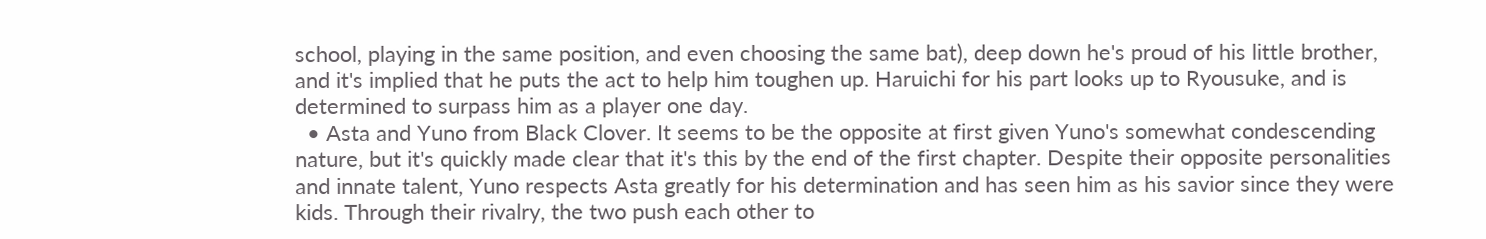school, playing in the same position, and even choosing the same bat), deep down he's proud of his little brother, and it's implied that he puts the act to help him toughen up. Haruichi for his part looks up to Ryousuke, and is determined to surpass him as a player one day.
  • Asta and Yuno from Black Clover. It seems to be the opposite at first given Yuno's somewhat condescending nature, but it's quickly made clear that it's this by the end of the first chapter. Despite their opposite personalities and innate talent, Yuno respects Asta greatly for his determination and has seen him as his savior since they were kids. Through their rivalry, the two push each other to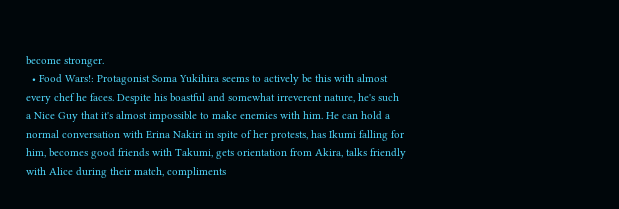become stronger.
  • Food Wars!: Protagonist Soma Yukihira seems to actively be this with almost every chef he faces. Despite his boastful and somewhat irreverent nature, he's such a Nice Guy that it's almost impossible to make enemies with him. He can hold a normal conversation with Erina Nakiri in spite of her protests, has Ikumi falling for him, becomes good friends with Takumi, gets orientation from Akira, talks friendly with Alice during their match, compliments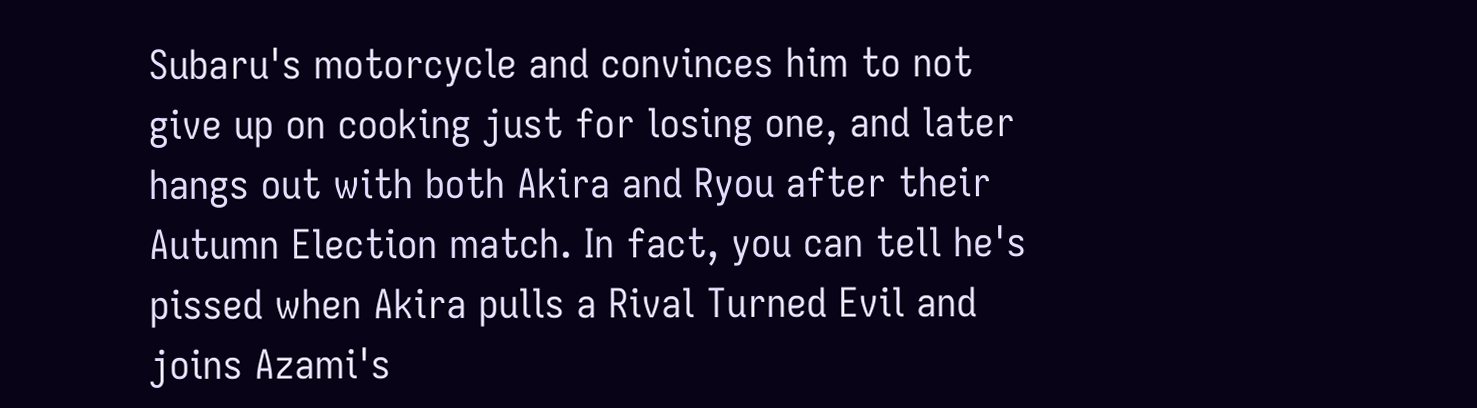Subaru's motorcycle and convinces him to not give up on cooking just for losing one, and later hangs out with both Akira and Ryou after their Autumn Election match. In fact, you can tell he's pissed when Akira pulls a Rival Turned Evil and joins Azami's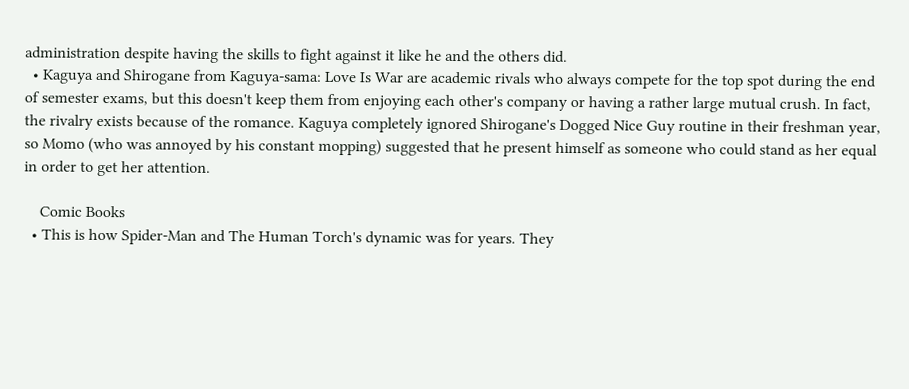administration despite having the skills to fight against it like he and the others did.
  • Kaguya and Shirogane from Kaguya-sama: Love Is War are academic rivals who always compete for the top spot during the end of semester exams, but this doesn't keep them from enjoying each other's company or having a rather large mutual crush. In fact, the rivalry exists because of the romance. Kaguya completely ignored Shirogane's Dogged Nice Guy routine in their freshman year, so Momo (who was annoyed by his constant mopping) suggested that he present himself as someone who could stand as her equal in order to get her attention.

    Comic Books
  • This is how Spider-Man and The Human Torch's dynamic was for years. They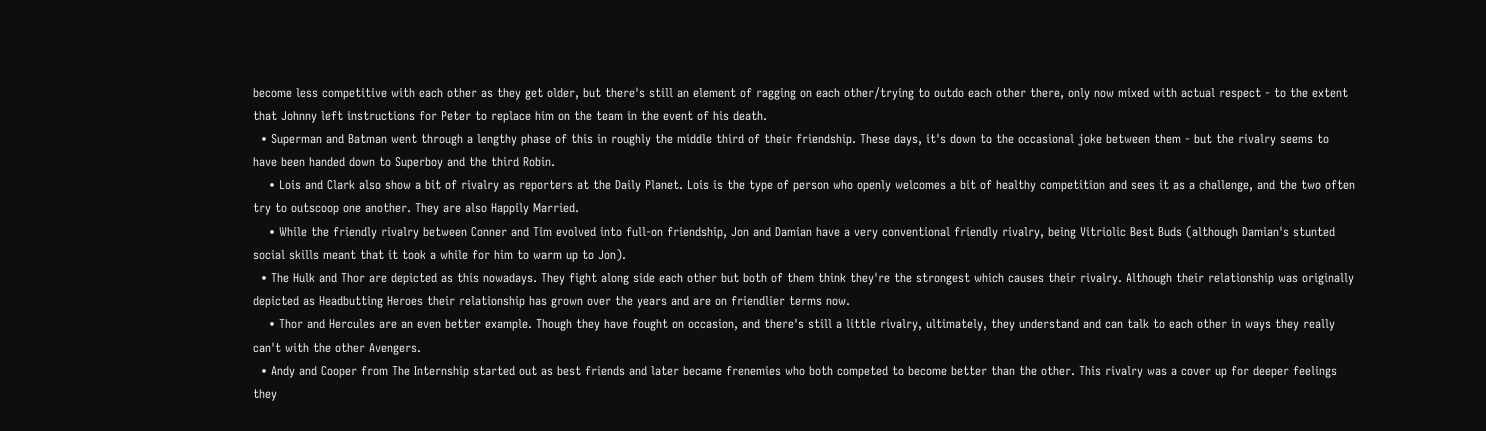become less competitive with each other as they get older, but there's still an element of ragging on each other/trying to outdo each other there, only now mixed with actual respect - to the extent that Johnny left instructions for Peter to replace him on the team in the event of his death.
  • Superman and Batman went through a lengthy phase of this in roughly the middle third of their friendship. These days, it's down to the occasional joke between them - but the rivalry seems to have been handed down to Superboy and the third Robin.
    • Lois and Clark also show a bit of rivalry as reporters at the Daily Planet. Lois is the type of person who openly welcomes a bit of healthy competition and sees it as a challenge, and the two often try to outscoop one another. They are also Happily Married.
    • While the friendly rivalry between Conner and Tim evolved into full-on friendship, Jon and Damian have a very conventional friendly rivalry, being Vitriolic Best Buds (although Damian's stunted social skills meant that it took a while for him to warm up to Jon).
  • The Hulk and Thor are depicted as this nowadays. They fight along side each other but both of them think they're the strongest which causes their rivalry. Although their relationship was originally depicted as Headbutting Heroes their relationship has grown over the years and are on friendlier terms now.
    • Thor and Hercules are an even better example. Though they have fought on occasion, and there's still a little rivalry, ultimately, they understand and can talk to each other in ways they really can't with the other Avengers.
  • Andy and Cooper from The Internship started out as best friends and later became frenemies who both competed to become better than the other. This rivalry was a cover up for deeper feelings they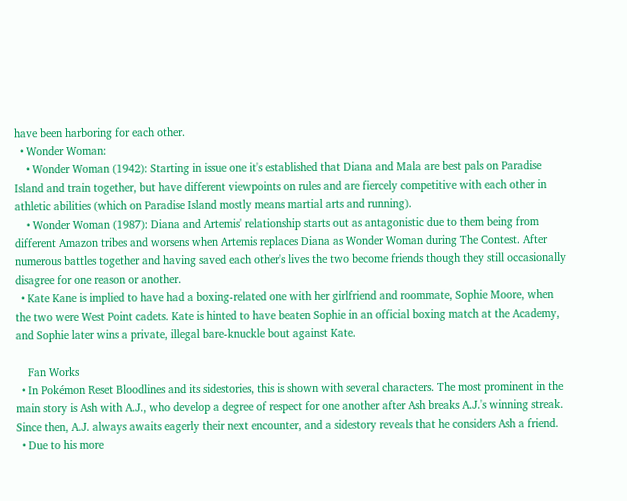have been harboring for each other.
  • Wonder Woman:
    • Wonder Woman (1942): Starting in issue one it's established that Diana and Mala are best pals on Paradise Island and train together, but have different viewpoints on rules and are fiercely competitive with each other in athletic abilities (which on Paradise Island mostly means martial arts and running).
    • Wonder Woman (1987): Diana and Artemis' relationship starts out as antagonistic due to them being from different Amazon tribes and worsens when Artemis replaces Diana as Wonder Woman during The Contest. After numerous battles together and having saved each other's lives the two become friends though they still occasionally disagree for one reason or another.
  • Kate Kane is implied to have had a boxing-related one with her girlfriend and roommate, Sophie Moore, when the two were West Point cadets. Kate is hinted to have beaten Sophie in an official boxing match at the Academy, and Sophie later wins a private, illegal bare-knuckle bout against Kate.

    Fan Works
  • In Pokémon Reset Bloodlines and its sidestories, this is shown with several characters. The most prominent in the main story is Ash with A.J., who develop a degree of respect for one another after Ash breaks A.J.'s winning streak. Since then, A.J. always awaits eagerly their next encounter, and a sidestory reveals that he considers Ash a friend.
  • Due to his more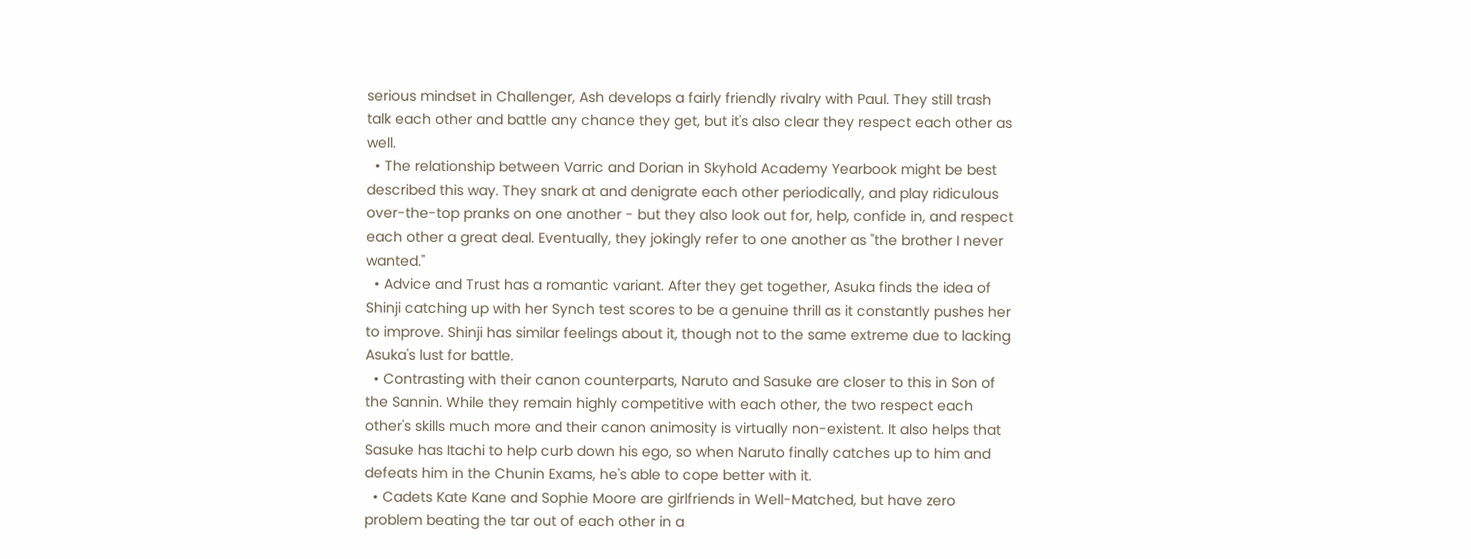serious mindset in Challenger, Ash develops a fairly friendly rivalry with Paul. They still trash talk each other and battle any chance they get, but it's also clear they respect each other as well.
  • The relationship between Varric and Dorian in Skyhold Academy Yearbook might be best described this way. They snark at and denigrate each other periodically, and play ridiculous over-the-top pranks on one another - but they also look out for, help, confide in, and respect each other a great deal. Eventually, they jokingly refer to one another as "the brother I never wanted."
  • Advice and Trust has a romantic variant. After they get together, Asuka finds the idea of Shinji catching up with her Synch test scores to be a genuine thrill as it constantly pushes her to improve. Shinji has similar feelings about it, though not to the same extreme due to lacking Asuka's lust for battle.
  • Contrasting with their canon counterparts, Naruto and Sasuke are closer to this in Son of the Sannin. While they remain highly competitive with each other, the two respect each other's skills much more and their canon animosity is virtually non-existent. It also helps that Sasuke has Itachi to help curb down his ego, so when Naruto finally catches up to him and defeats him in the Chunin Exams, he's able to cope better with it.
  • Cadets Kate Kane and Sophie Moore are girlfriends in Well-Matched, but have zero problem beating the tar out of each other in a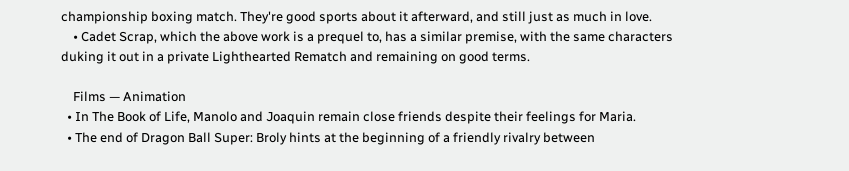championship boxing match. They're good sports about it afterward, and still just as much in love.
    • Cadet Scrap, which the above work is a prequel to, has a similar premise, with the same characters duking it out in a private Lighthearted Rematch and remaining on good terms.

    Films — Animation
  • In The Book of Life, Manolo and Joaquin remain close friends despite their feelings for Maria.
  • The end of Dragon Ball Super: Broly hints at the beginning of a friendly rivalry between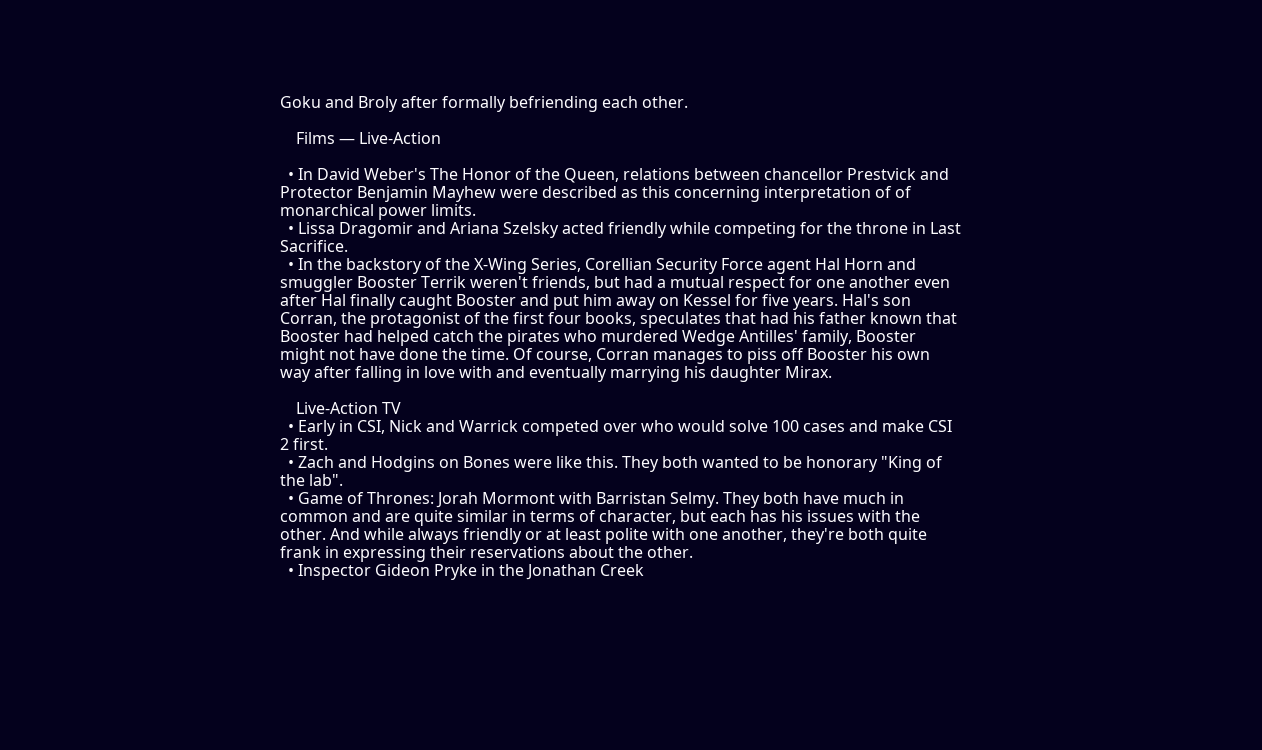Goku and Broly after formally befriending each other.

    Films — Live-Action

  • In David Weber's The Honor of the Queen, relations between chancellor Prestvick and Protector Benjamin Mayhew were described as this concerning interpretation of of monarchical power limits.
  • Lissa Dragomir and Ariana Szelsky acted friendly while competing for the throne in Last Sacrifice.
  • In the backstory of the X-Wing Series, Corellian Security Force agent Hal Horn and smuggler Booster Terrik weren't friends, but had a mutual respect for one another even after Hal finally caught Booster and put him away on Kessel for five years. Hal's son Corran, the protagonist of the first four books, speculates that had his father known that Booster had helped catch the pirates who murdered Wedge Antilles' family, Booster might not have done the time. Of course, Corran manages to piss off Booster his own way after falling in love with and eventually marrying his daughter Mirax.

    Live-Action TV
  • Early in CSI, Nick and Warrick competed over who would solve 100 cases and make CSI 2 first.
  • Zach and Hodgins on Bones were like this. They both wanted to be honorary "King of the lab".
  • Game of Thrones: Jorah Mormont with Barristan Selmy. They both have much in common and are quite similar in terms of character, but each has his issues with the other. And while always friendly or at least polite with one another, they're both quite frank in expressing their reservations about the other.
  • Inspector Gideon Pryke in the Jonathan Creek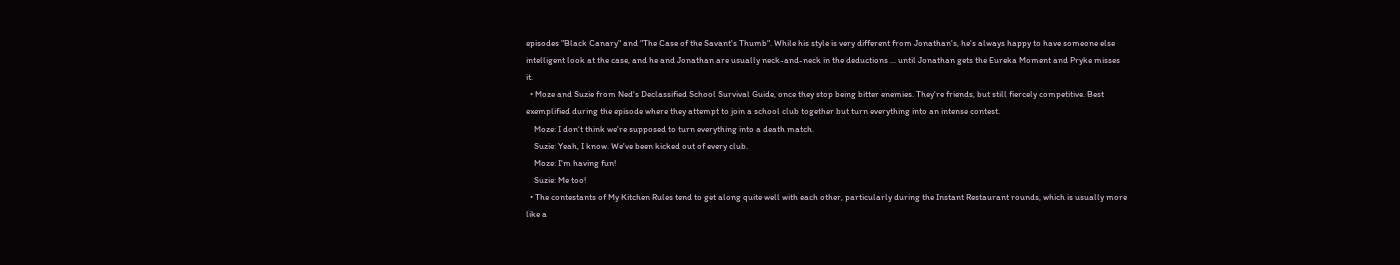episodes "Black Canary" and "The Case of the Savant's Thumb". While his style is very different from Jonathan's, he's always happy to have someone else intelligent look at the case, and he and Jonathan are usually neck-and-neck in the deductions ... until Jonathan gets the Eureka Moment and Pryke misses it.
  • Moze and Suzie from Ned's Declassified School Survival Guide, once they stop being bitter enemies. They're friends, but still fiercely competitive. Best exemplified during the episode where they attempt to join a school club together but turn everything into an intense contest.
    Moze: I don't think we're supposed to turn everything into a death match.
    Suzie: Yeah, I know. We've been kicked out of every club.
    Moze: I'm having fun!
    Suzie: Me too!
  • The contestants of My Kitchen Rules tend to get along quite well with each other, particularly during the Instant Restaurant rounds, which is usually more like a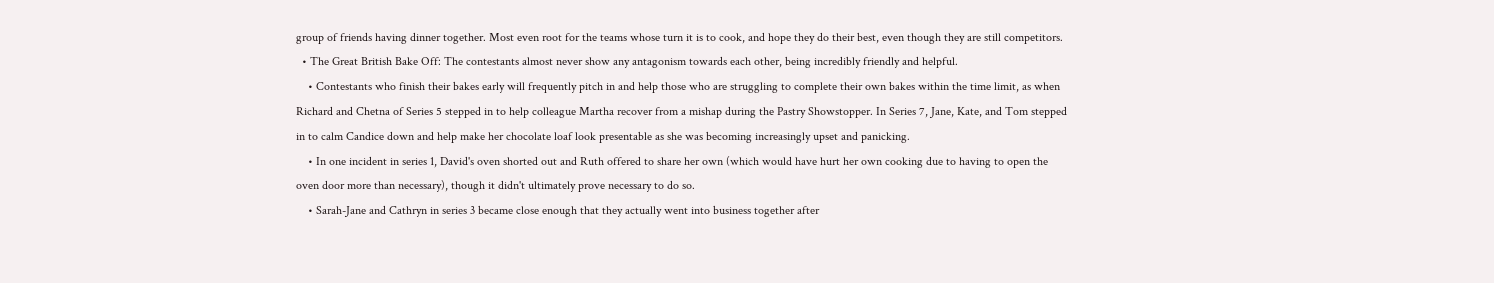group of friends having dinner together. Most even root for the teams whose turn it is to cook, and hope they do their best, even though they are still competitors.
  • The Great British Bake Off: The contestants almost never show any antagonism towards each other, being incredibly friendly and helpful.
    • Contestants who finish their bakes early will frequently pitch in and help those who are struggling to complete their own bakes within the time limit, as when Richard and Chetna of Series 5 stepped in to help colleague Martha recover from a mishap during the Pastry Showstopper. In Series 7, Jane, Kate, and Tom stepped in to calm Candice down and help make her chocolate loaf look presentable as she was becoming increasingly upset and panicking.
    • In one incident in series 1, David's oven shorted out and Ruth offered to share her own (which would have hurt her own cooking due to having to open the oven door more than necessary), though it didn't ultimately prove necessary to do so.
    • Sarah-Jane and Cathryn in series 3 became close enough that they actually went into business together after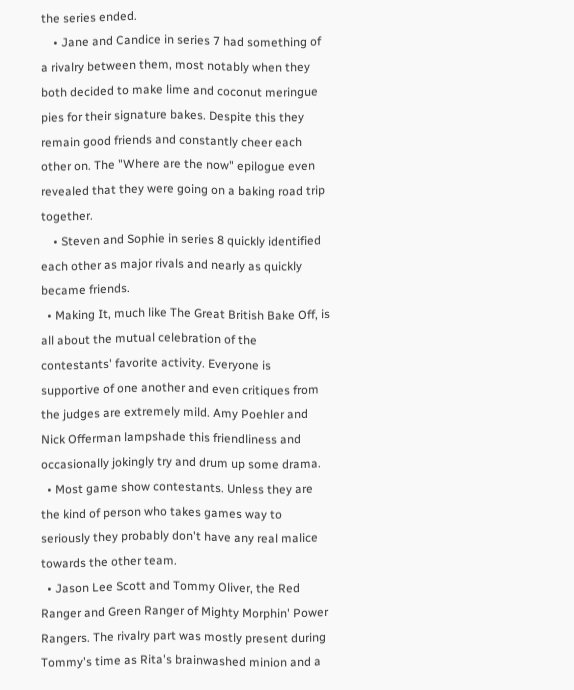the series ended.
    • Jane and Candice in series 7 had something of a rivalry between them, most notably when they both decided to make lime and coconut meringue pies for their signature bakes. Despite this they remain good friends and constantly cheer each other on. The "Where are the now" epilogue even revealed that they were going on a baking road trip together.
    • Steven and Sophie in series 8 quickly identified each other as major rivals and nearly as quickly became friends.
  • Making It, much like The Great British Bake Off, is all about the mutual celebration of the contestants' favorite activity. Everyone is supportive of one another and even critiques from the judges are extremely mild. Amy Poehler and Nick Offerman lampshade this friendliness and occasionally jokingly try and drum up some drama.
  • Most game show contestants. Unless they are the kind of person who takes games way to seriously they probably don't have any real malice towards the other team.
  • Jason Lee Scott and Tommy Oliver, the Red Ranger and Green Ranger of Mighty Morphin' Power Rangers. The rivalry part was mostly present during Tommy's time as Rita's brainwashed minion and a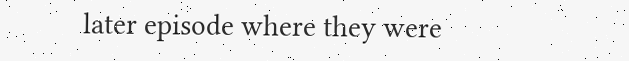later episode where they were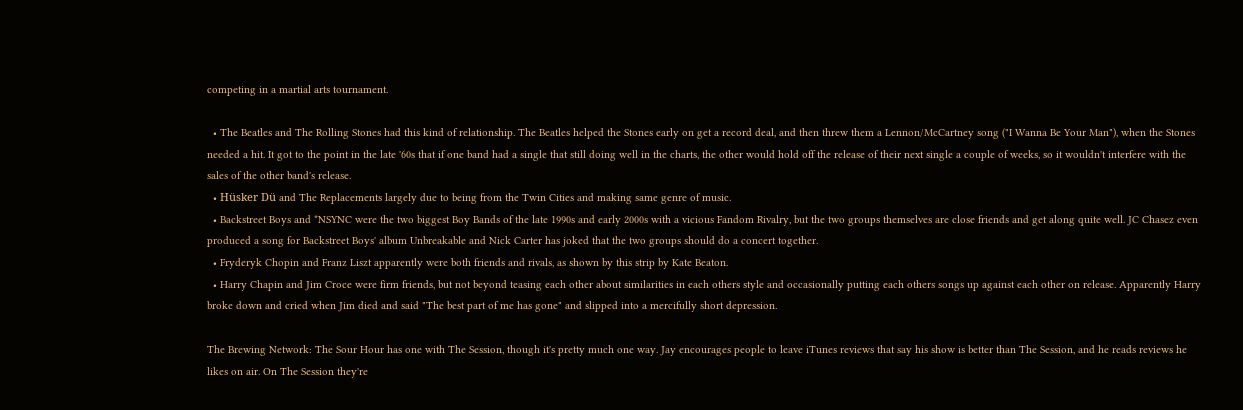competing in a martial arts tournament.

  • The Beatles and The Rolling Stones had this kind of relationship. The Beatles helped the Stones early on get a record deal, and then threw them a Lennon/McCartney song ("I Wanna Be Your Man"), when the Stones needed a hit. It got to the point in the late '60s that if one band had a single that still doing well in the charts, the other would hold off the release of their next single a couple of weeks, so it wouldn't interfere with the sales of the other band's release.
  • Hüsker Dü and The Replacements largely due to being from the Twin Cities and making same genre of music.
  • Backstreet Boys and *NSYNC were the two biggest Boy Bands of the late 1990s and early 2000s with a vicious Fandom Rivalry, but the two groups themselves are close friends and get along quite well. JC Chasez even produced a song for Backstreet Boys' album Unbreakable and Nick Carter has joked that the two groups should do a concert together.
  • Fryderyk Chopin and Franz Liszt apparently were both friends and rivals, as shown by this strip by Kate Beaton.
  • Harry Chapin and Jim Croce were firm friends, but not beyond teasing each other about similarities in each others style and occasionally putting each others songs up against each other on release. Apparently Harry broke down and cried when Jim died and said "The best part of me has gone" and slipped into a mercifully short depression.

The Brewing Network: The Sour Hour has one with The Session, though it's pretty much one way. Jay encourages people to leave iTunes reviews that say his show is better than The Session, and he reads reviews he likes on air. On The Session they're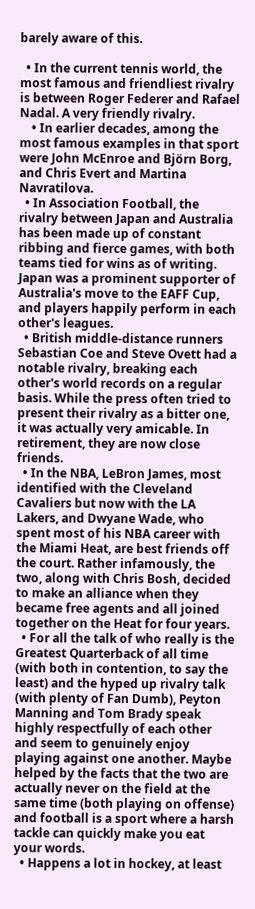barely aware of this.

  • In the current tennis world, the most famous and friendliest rivalry is between Roger Federer and Rafael Nadal. A very friendly rivalry.
    • In earlier decades, among the most famous examples in that sport were John McEnroe and Björn Borg, and Chris Evert and Martina Navratilova.
  • In Association Football, the rivalry between Japan and Australia has been made up of constant ribbing and fierce games, with both teams tied for wins as of writing. Japan was a prominent supporter of Australia's move to the EAFF Cup, and players happily perform in each other's leagues.
  • British middle-distance runners Sebastian Coe and Steve Ovett had a notable rivalry, breaking each other's world records on a regular basis. While the press often tried to present their rivalry as a bitter one, it was actually very amicable. In retirement, they are now close friends.
  • In the NBA, LeBron James, most identified with the Cleveland Cavaliers but now with the LA Lakers, and Dwyane Wade, who spent most of his NBA career with the Miami Heat, are best friends off the court. Rather infamously, the two, along with Chris Bosh, decided to make an alliance when they became free agents and all joined together on the Heat for four years.
  • For all the talk of who really is the Greatest Quarterback of all time (with both in contention, to say the least) and the hyped up rivalry talk (with plenty of Fan Dumb), Peyton Manning and Tom Brady speak highly respectfully of each other and seem to genuinely enjoy playing against one another. Maybe helped by the facts that the two are actually never on the field at the same time (both playing on offense) and football is a sport where a harsh tackle can quickly make you eat your words.
  • Happens a lot in hockey, at least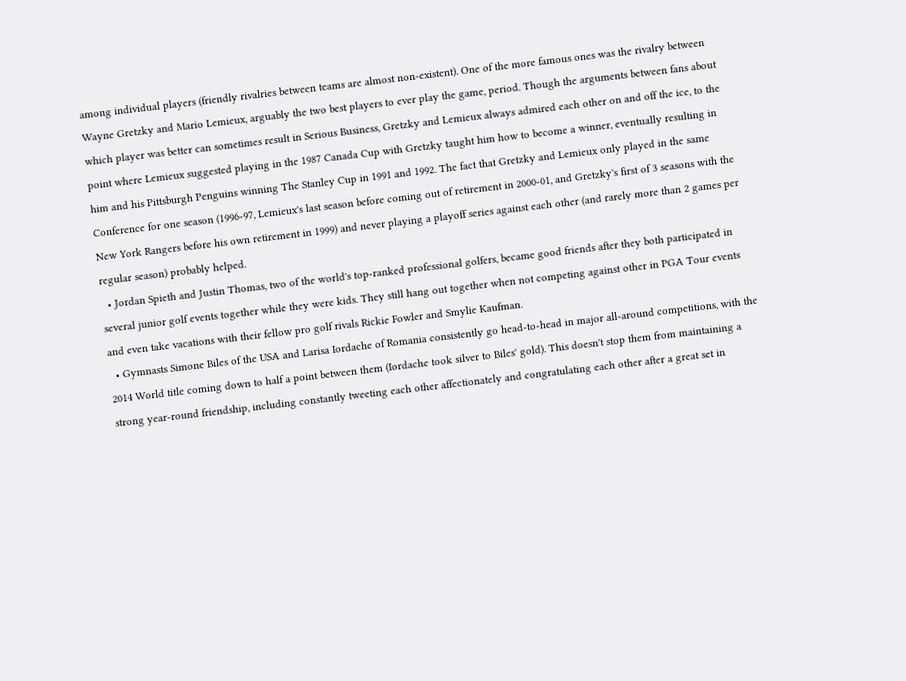among individual players (friendly rivalries between teams are almost non-existent). One of the more famous ones was the rivalry between Wayne Gretzky and Mario Lemieux, arguably the two best players to ever play the game, period. Though the arguments between fans about which player was better can sometimes result in Serious Business, Gretzky and Lemieux always admired each other on and off the ice, to the point where Lemieux suggested playing in the 1987 Canada Cup with Gretzky taught him how to become a winner, eventually resulting in him and his Pittsburgh Penguins winning The Stanley Cup in 1991 and 1992. The fact that Gretzky and Lemieux only played in the same Conference for one season (1996-97, Lemieux's last season before coming out of retirement in 2000-01, and Gretzky's first of 3 seasons with the New York Rangers before his own retirement in 1999) and never playing a playoff series against each other (and rarely more than 2 games per regular season) probably helped.
  • Jordan Spieth and Justin Thomas, two of the world's top-ranked professional golfers, became good friends after they both participated in several junior golf events together while they were kids. They still hang out together when not competing against other in PGA Tour events and even take vacations with their fellow pro golf rivals Rickie Fowler and Smylie Kaufman.
  • Gymnasts Simone Biles of the USA and Larisa Iordache of Romania consistently go head-to-head in major all-around competitions, with the 2014 World title coming down to half a point between them (Iordache took silver to Biles' gold). This doesn't stop them from maintaining a strong year-round friendship, including constantly tweeting each other affectionately and congratulating each other after a great set in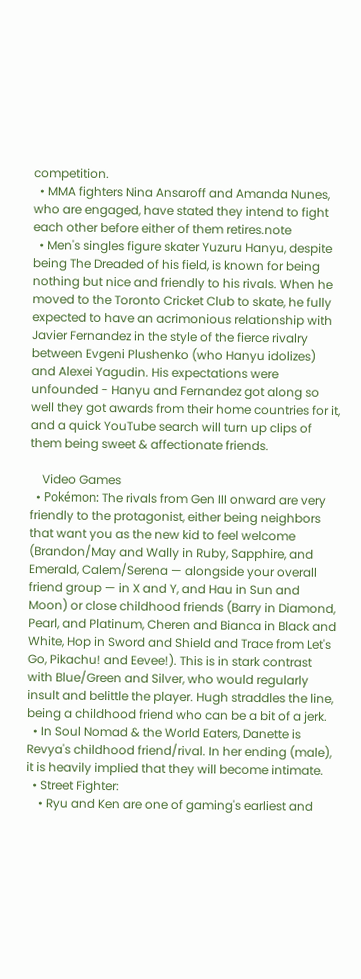competition.
  • MMA fighters Nina Ansaroff and Amanda Nunes, who are engaged, have stated they intend to fight each other before either of them retires.note
  • Men's singles figure skater Yuzuru Hanyu, despite being The Dreaded of his field, is known for being nothing but nice and friendly to his rivals. When he moved to the Toronto Cricket Club to skate, he fully expected to have an acrimonious relationship with Javier Fernandez in the style of the fierce rivalry between Evgeni Plushenko (who Hanyu idolizes) and Alexei Yagudin. His expectations were unfounded - Hanyu and Fernandez got along so well they got awards from their home countries for it, and a quick YouTube search will turn up clips of them being sweet & affectionate friends.

    Video Games
  • Pokémon: The rivals from Gen III onward are very friendly to the protagonist, either being neighbors that want you as the new kid to feel welcome (Brandon/May and Wally in Ruby, Sapphire, and Emerald, Calem/Serena — alongside your overall friend group — in X and Y, and Hau in Sun and Moon) or close childhood friends (Barry in Diamond, Pearl, and Platinum, Cheren and Bianca in Black and White, Hop in Sword and Shield and Trace from Let's Go, Pikachu! and Eevee!). This is in stark contrast with Blue/Green and Silver, who would regularly insult and belittle the player. Hugh straddles the line, being a childhood friend who can be a bit of a jerk.
  • In Soul Nomad & the World Eaters, Danette is Revya's childhood friend/rival. In her ending (male), it is heavily implied that they will become intimate.
  • Street Fighter:
    • Ryu and Ken are one of gaming's earliest and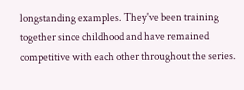longstanding examples. They've been training together since childhood and have remained competitive with each other throughout the series.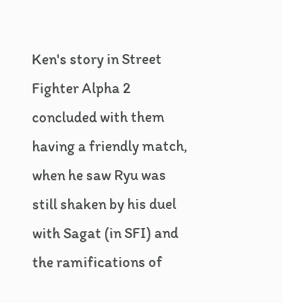Ken's story in Street Fighter Alpha 2 concluded with them having a friendly match, when he saw Ryu was still shaken by his duel with Sagat (in SFI) and the ramifications of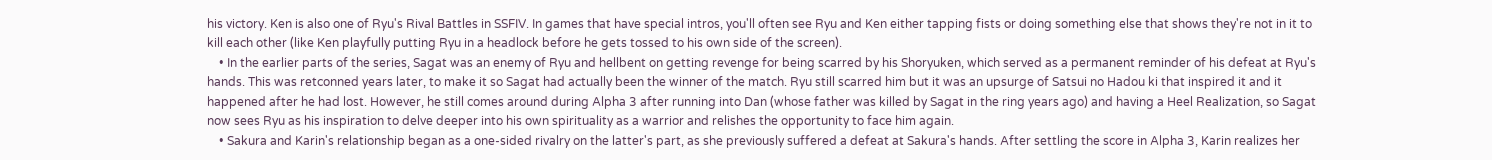his victory. Ken is also one of Ryu's Rival Battles in SSFIV. In games that have special intros, you'll often see Ryu and Ken either tapping fists or doing something else that shows they're not in it to kill each other (like Ken playfully putting Ryu in a headlock before he gets tossed to his own side of the screen).
    • In the earlier parts of the series, Sagat was an enemy of Ryu and hellbent on getting revenge for being scarred by his Shoryuken, which served as a permanent reminder of his defeat at Ryu's hands. This was retconned years later, to make it so Sagat had actually been the winner of the match. Ryu still scarred him but it was an upsurge of Satsui no Hadou ki that inspired it and it happened after he had lost. However, he still comes around during Alpha 3 after running into Dan (whose father was killed by Sagat in the ring years ago) and having a Heel Realization, so Sagat now sees Ryu as his inspiration to delve deeper into his own spirituality as a warrior and relishes the opportunity to face him again.
    • Sakura and Karin's relationship began as a one-sided rivalry on the latter's part, as she previously suffered a defeat at Sakura's hands. After settling the score in Alpha 3, Karin realizes her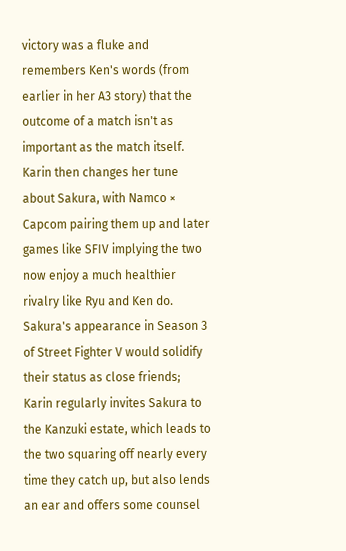victory was a fluke and remembers Ken's words (from earlier in her A3 story) that the outcome of a match isn't as important as the match itself. Karin then changes her tune about Sakura, with Namco × Capcom pairing them up and later games like SFIV implying the two now enjoy a much healthier rivalry like Ryu and Ken do. Sakura's appearance in Season 3 of Street Fighter V would solidify their status as close friends; Karin regularly invites Sakura to the Kanzuki estate, which leads to the two squaring off nearly every time they catch up, but also lends an ear and offers some counsel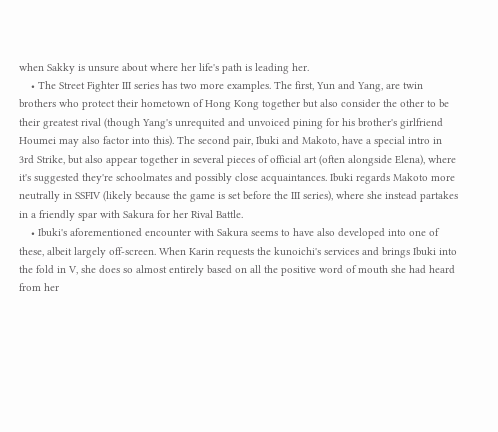when Sakky is unsure about where her life's path is leading her.
    • The Street Fighter III series has two more examples. The first, Yun and Yang, are twin brothers who protect their hometown of Hong Kong together but also consider the other to be their greatest rival (though Yang's unrequited and unvoiced pining for his brother's girlfriend Houmei may also factor into this). The second pair, Ibuki and Makoto, have a special intro in 3rd Strike, but also appear together in several pieces of official art (often alongside Elena), where it's suggested they're schoolmates and possibly close acquaintances. Ibuki regards Makoto more neutrally in SSFIV (likely because the game is set before the III series), where she instead partakes in a friendly spar with Sakura for her Rival Battle.
    • Ibuki's aforementioned encounter with Sakura seems to have also developed into one of these, albeit largely off-screen. When Karin requests the kunoichi's services and brings Ibuki into the fold in V, she does so almost entirely based on all the positive word of mouth she had heard from her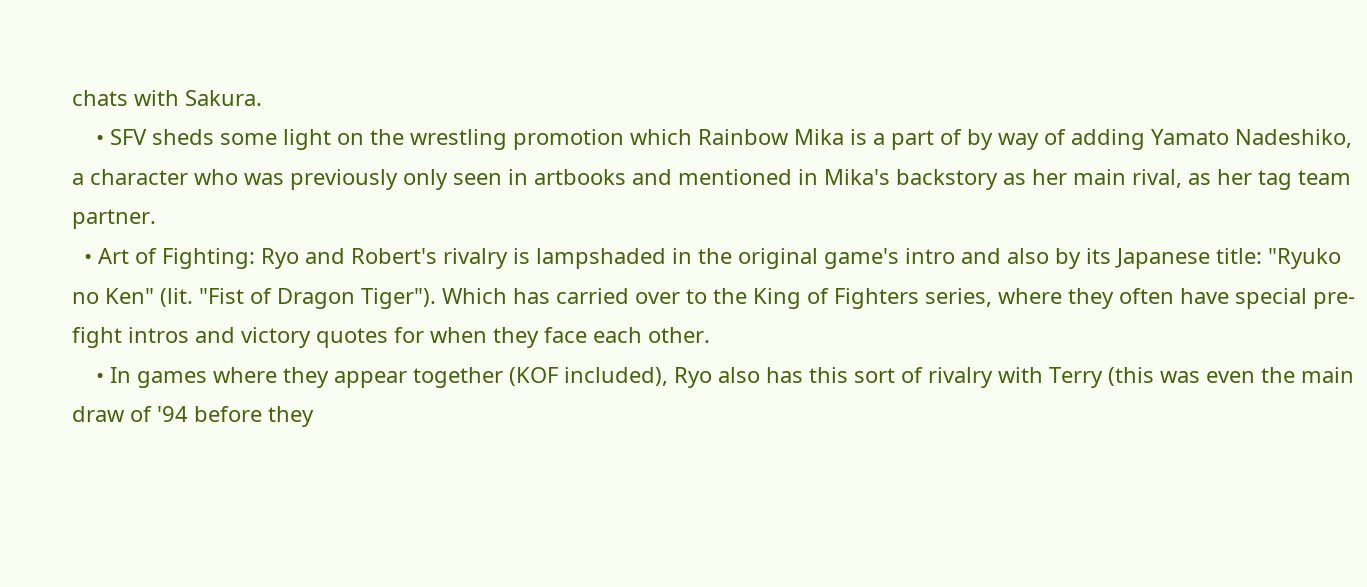chats with Sakura.
    • SFV sheds some light on the wrestling promotion which Rainbow Mika is a part of by way of adding Yamato Nadeshiko, a character who was previously only seen in artbooks and mentioned in Mika's backstory as her main rival, as her tag team partner.
  • Art of Fighting: Ryo and Robert's rivalry is lampshaded in the original game's intro and also by its Japanese title: "Ryuko no Ken" (lit. "Fist of Dragon Tiger"). Which has carried over to the King of Fighters series, where they often have special pre-fight intros and victory quotes for when they face each other.
    • In games where they appear together (KOF included), Ryo also has this sort of rivalry with Terry (this was even the main draw of '94 before they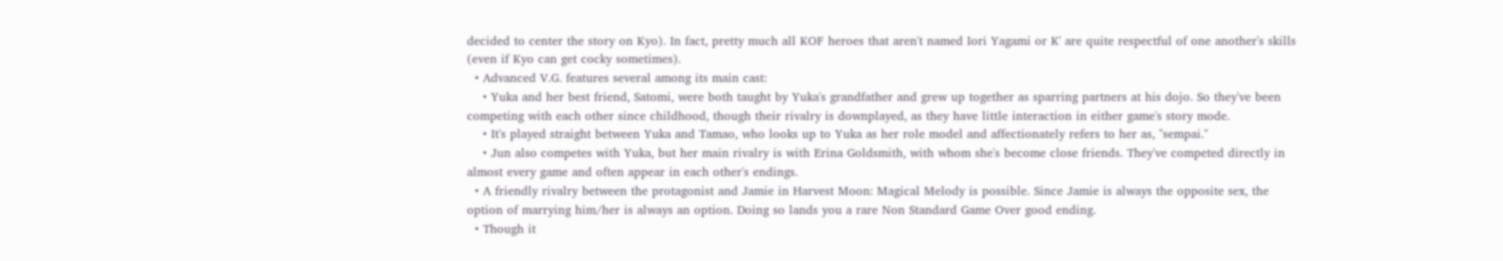decided to center the story on Kyo). In fact, pretty much all KOF heroes that aren't named Iori Yagami or K' are quite respectful of one another's skills (even if Kyo can get cocky sometimes).
  • Advanced V.G. features several among its main cast:
    • Yuka and her best friend, Satomi, were both taught by Yuka's grandfather and grew up together as sparring partners at his dojo. So they've been competing with each other since childhood, though their rivalry is downplayed, as they have little interaction in either game's story mode.
    • It's played straight between Yuka and Tamao, who looks up to Yuka as her role model and affectionately refers to her as, "sempai."
    • Jun also competes with Yuka, but her main rivalry is with Erina Goldsmith, with whom she's become close friends. They've competed directly in almost every game and often appear in each other's endings.
  • A friendly rivalry between the protagonist and Jamie in Harvest Moon: Magical Melody is possible. Since Jamie is always the opposite sex, the option of marrying him/her is always an option. Doing so lands you a rare Non Standard Game Over good ending.
  • Though it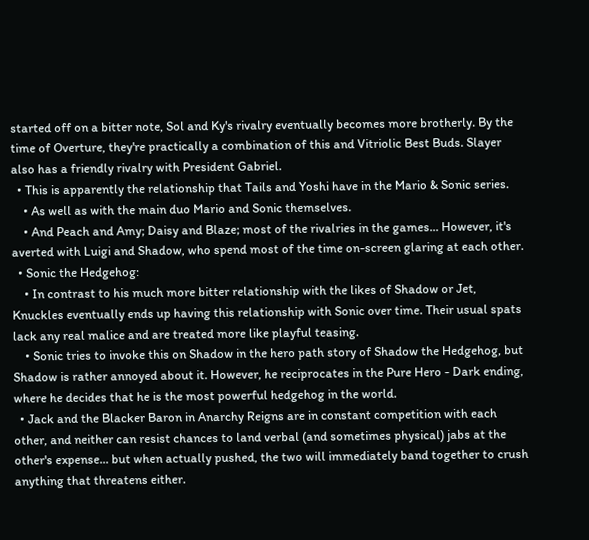started off on a bitter note, Sol and Ky's rivalry eventually becomes more brotherly. By the time of Overture, they're practically a combination of this and Vitriolic Best Buds. Slayer also has a friendly rivalry with President Gabriel.
  • This is apparently the relationship that Tails and Yoshi have in the Mario & Sonic series.
    • As well as with the main duo Mario and Sonic themselves.
    • And Peach and Amy; Daisy and Blaze; most of the rivalries in the games... However, it's averted with Luigi and Shadow, who spend most of the time on-screen glaring at each other.
  • Sonic the Hedgehog:
    • In contrast to his much more bitter relationship with the likes of Shadow or Jet, Knuckles eventually ends up having this relationship with Sonic over time. Their usual spats lack any real malice and are treated more like playful teasing.
    • Sonic tries to invoke this on Shadow in the hero path story of Shadow the Hedgehog, but Shadow is rather annoyed about it. However, he reciprocates in the Pure Hero - Dark ending, where he decides that he is the most powerful hedgehog in the world.
  • Jack and the Blacker Baron in Anarchy Reigns are in constant competition with each other, and neither can resist chances to land verbal (and sometimes physical) jabs at the other's expense... but when actually pushed, the two will immediately band together to crush anything that threatens either.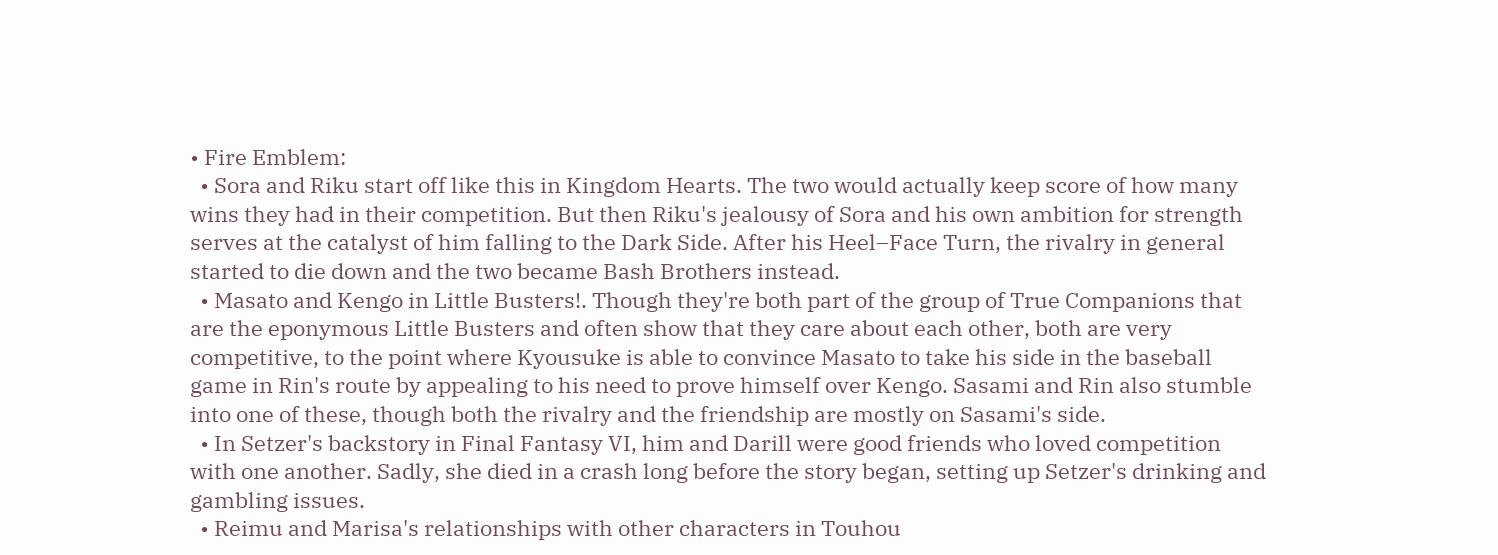• Fire Emblem:
  • Sora and Riku start off like this in Kingdom Hearts. The two would actually keep score of how many wins they had in their competition. But then Riku's jealousy of Sora and his own ambition for strength serves at the catalyst of him falling to the Dark Side. After his Heel–Face Turn, the rivalry in general started to die down and the two became Bash Brothers instead.
  • Masato and Kengo in Little Busters!. Though they're both part of the group of True Companions that are the eponymous Little Busters and often show that they care about each other, both are very competitive, to the point where Kyousuke is able to convince Masato to take his side in the baseball game in Rin's route by appealing to his need to prove himself over Kengo. Sasami and Rin also stumble into one of these, though both the rivalry and the friendship are mostly on Sasami's side.
  • In Setzer's backstory in Final Fantasy VI, him and Darill were good friends who loved competition with one another. Sadly, she died in a crash long before the story began, setting up Setzer's drinking and gambling issues.
  • Reimu and Marisa's relationships with other characters in Touhou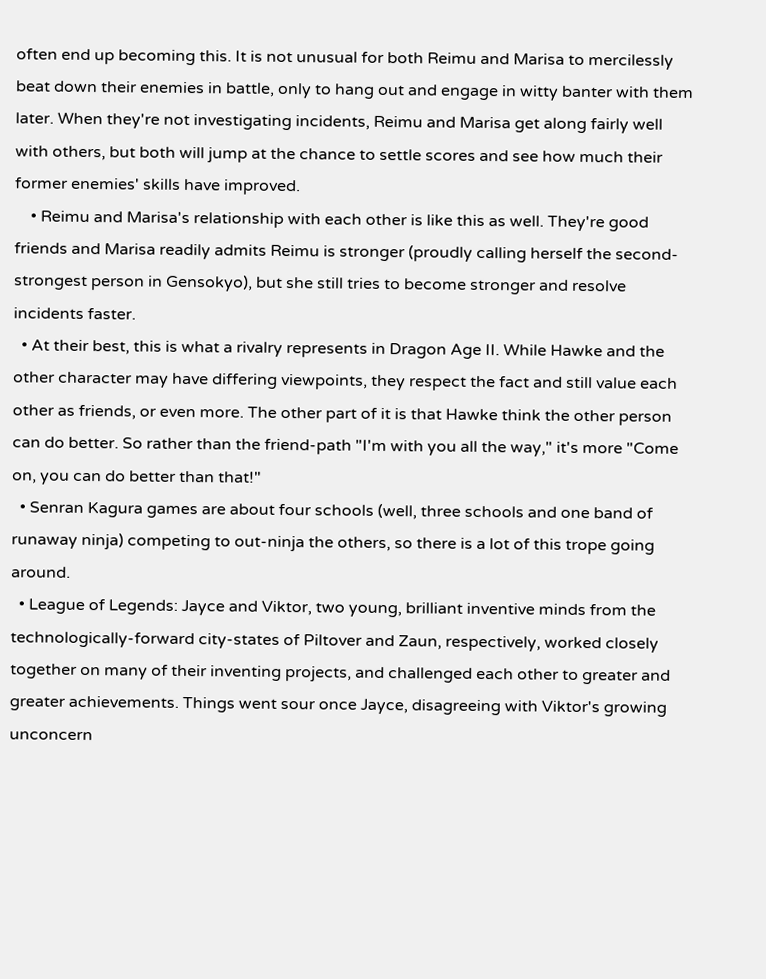often end up becoming this. It is not unusual for both Reimu and Marisa to mercilessly beat down their enemies in battle, only to hang out and engage in witty banter with them later. When they're not investigating incidents, Reimu and Marisa get along fairly well with others, but both will jump at the chance to settle scores and see how much their former enemies' skills have improved.
    • Reimu and Marisa's relationship with each other is like this as well. They're good friends and Marisa readily admits Reimu is stronger (proudly calling herself the second-strongest person in Gensokyo), but she still tries to become stronger and resolve incidents faster.
  • At their best, this is what a rivalry represents in Dragon Age II. While Hawke and the other character may have differing viewpoints, they respect the fact and still value each other as friends, or even more. The other part of it is that Hawke think the other person can do better. So rather than the friend-path "I'm with you all the way," it's more "Come on, you can do better than that!"
  • Senran Kagura games are about four schools (well, three schools and one band of runaway ninja) competing to out-ninja the others, so there is a lot of this trope going around.
  • League of Legends: Jayce and Viktor, two young, brilliant inventive minds from the technologically-forward city-states of Piltover and Zaun, respectively, worked closely together on many of their inventing projects, and challenged each other to greater and greater achievements. Things went sour once Jayce, disagreeing with Viktor's growing unconcern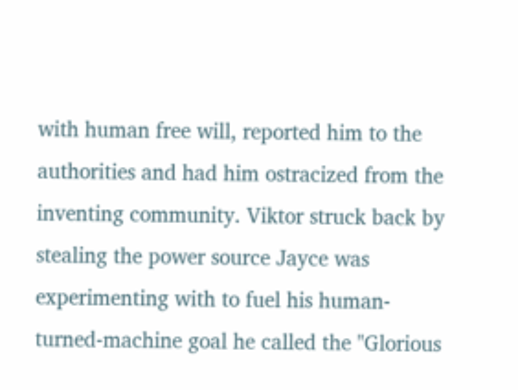with human free will, reported him to the authorities and had him ostracized from the inventing community. Viktor struck back by stealing the power source Jayce was experimenting with to fuel his human-turned-machine goal he called the "Glorious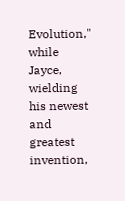Evolution," while Jayce, wielding his newest and greatest invention,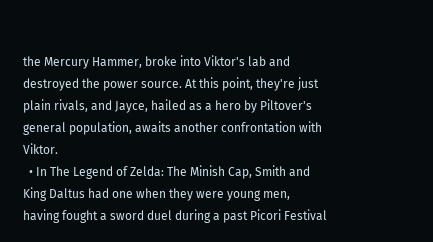the Mercury Hammer, broke into Viktor's lab and destroyed the power source. At this point, they're just plain rivals, and Jayce, hailed as a hero by Piltover's general population, awaits another confrontation with Viktor.
  • In The Legend of Zelda: The Minish Cap, Smith and King Daltus had one when they were young men, having fought a sword duel during a past Picori Festival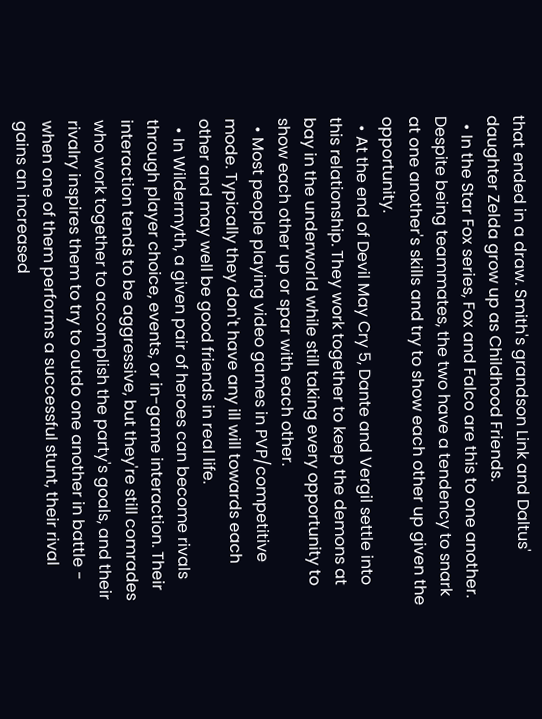that ended in a draw. Smith's grandson Link and Daltus' daughter Zelda grow up as Childhood Friends.
  • In the Star Fox series, Fox and Falco are this to one another. Despite being teammates, the two have a tendency to snark at one another's skills and try to show each other up given the opportunity.
  • At the end of Devil May Cry 5, Dante and Vergil settle into this relationship. They work together to keep the demons at bay in the underworld while still taking every opportunity to show each other up or spar with each other.
  • Most people playing video games in PVP/competitive mode. Typically they don't have any ill will towards each other and may well be good friends in real life.
  • In Wildermyth, a given pair of heroes can become rivals through player choice, events, or in-game interaction. Their interaction tends to be aggressive, but they're still comrades who work together to accomplish the party's goals, and their rivalry inspires them to try to outdo one another in battle - when one of them performs a successful stunt, their rival gains an increased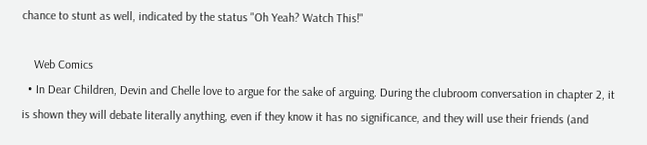chance to stunt as well, indicated by the status "Oh Yeah? Watch This!"

    Web Comics
  • In Dear Children, Devin and Chelle love to argue for the sake of arguing. During the clubroom conversation in chapter 2, it is shown they will debate literally anything, even if they know it has no significance, and they will use their friends (and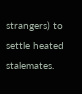strangers) to settle heated stalemates.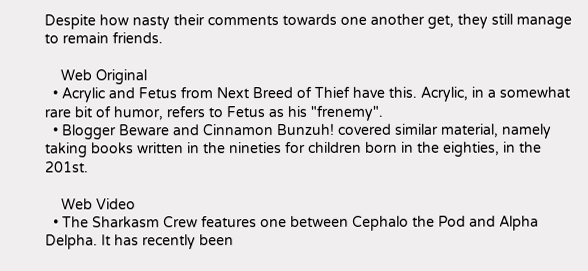Despite how nasty their comments towards one another get, they still manage to remain friends.

    Web Original
  • Acrylic and Fetus from Next Breed of Thief have this. Acrylic, in a somewhat rare bit of humor, refers to Fetus as his "frenemy".
  • Blogger Beware and Cinnamon Bunzuh! covered similar material, namely taking books written in the nineties for children born in the eighties, in the 201st.

    Web Video
  • The Sharkasm Crew features one between Cephalo the Pod and Alpha Delpha. It has recently been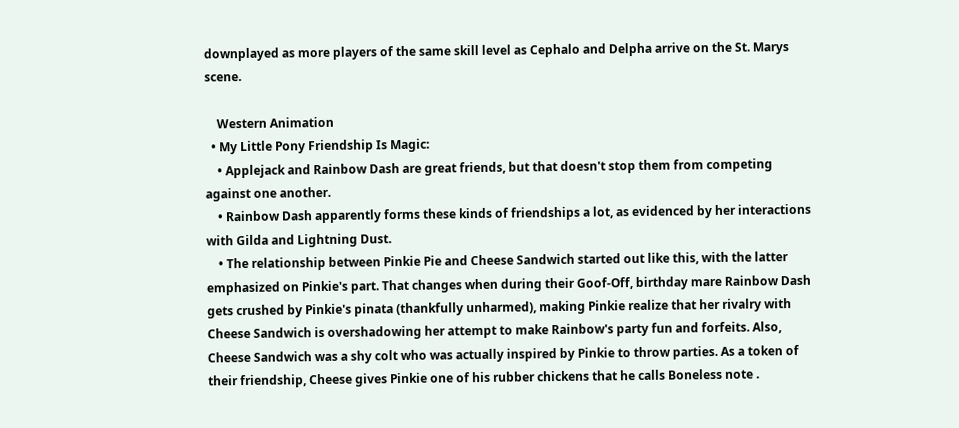downplayed as more players of the same skill level as Cephalo and Delpha arrive on the St. Marys scene.

    Western Animation
  • My Little Pony Friendship Is Magic:
    • Applejack and Rainbow Dash are great friends, but that doesn't stop them from competing against one another.
    • Rainbow Dash apparently forms these kinds of friendships a lot, as evidenced by her interactions with Gilda and Lightning Dust.
    • The relationship between Pinkie Pie and Cheese Sandwich started out like this, with the latter emphasized on Pinkie's part. That changes when during their Goof-Off, birthday mare Rainbow Dash gets crushed by Pinkie's pinata (thankfully unharmed), making Pinkie realize that her rivalry with Cheese Sandwich is overshadowing her attempt to make Rainbow's party fun and forfeits. Also, Cheese Sandwich was a shy colt who was actually inspired by Pinkie to throw parties. As a token of their friendship, Cheese gives Pinkie one of his rubber chickens that he calls Boneless note .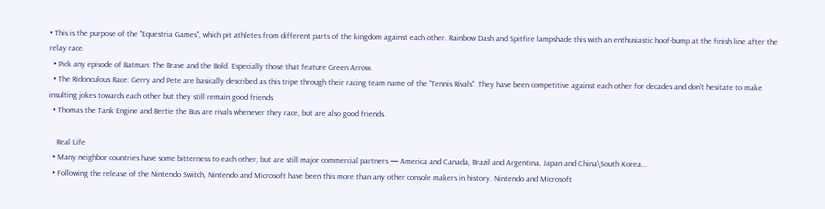• This is the purpose of the "Equestria Games", which pit athletes from different parts of the kingdom against each other. Rainbow Dash and Spitfire lampshade this with an enthusiastic hoof-bump at the finish line after the relay race.
  • Pick any episode of Batman: The Brave and the Bold. Especially those that feature Green Arrow.
  • The Ridonculous Race: Gerry and Pete are basically described as this tripe through their racing team name of the "Tennis Rivals". They have been competitive against each other for decades and don't hesitate to make insulting jokes towards each other but they still remain good friends
  • Thomas the Tank Engine and Bertie the Bus are rivals whenever they race, but are also good friends.

    Real Life
  • Many neighbor countries have some bitterness to each other, but are still major commercial partners — America and Canada, Brazil and Argentina, Japan and China\South Korea...
  • Following the release of the Nintendo Switch, Nintendo and Microsoft have been this more than any other console makers in history. Nintendo and Microsoft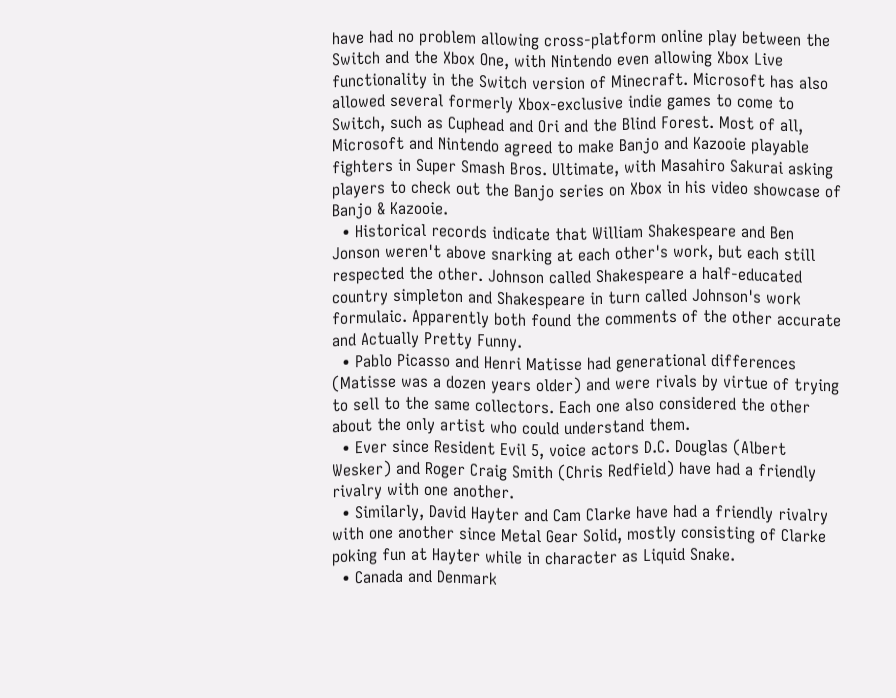have had no problem allowing cross-platform online play between the Switch and the Xbox One, with Nintendo even allowing Xbox Live functionality in the Switch version of Minecraft. Microsoft has also allowed several formerly Xbox-exclusive indie games to come to Switch, such as Cuphead and Ori and the Blind Forest. Most of all, Microsoft and Nintendo agreed to make Banjo and Kazooie playable fighters in Super Smash Bros. Ultimate, with Masahiro Sakurai asking players to check out the Banjo series on Xbox in his video showcase of Banjo & Kazooie.
  • Historical records indicate that William Shakespeare and Ben Jonson weren't above snarking at each other's work, but each still respected the other. Johnson called Shakespeare a half-educated country simpleton and Shakespeare in turn called Johnson's work formulaic. Apparently both found the comments of the other accurate and Actually Pretty Funny.
  • Pablo Picasso and Henri Matisse had generational differences (Matisse was a dozen years older) and were rivals by virtue of trying to sell to the same collectors. Each one also considered the other about the only artist who could understand them.
  • Ever since Resident Evil 5, voice actors D.C. Douglas (Albert Wesker) and Roger Craig Smith (Chris Redfield) have had a friendly rivalry with one another.
  • Similarly, David Hayter and Cam Clarke have had a friendly rivalry with one another since Metal Gear Solid, mostly consisting of Clarke poking fun at Hayter while in character as Liquid Snake.
  • Canada and Denmark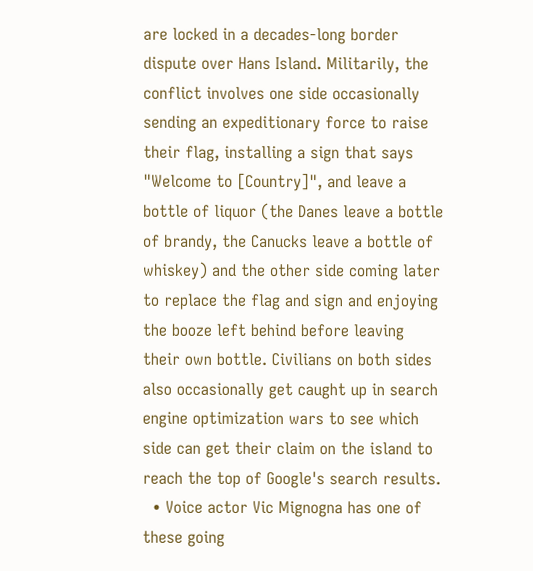are locked in a decades-long border dispute over Hans Island. Militarily, the conflict involves one side occasionally sending an expeditionary force to raise their flag, installing a sign that says "Welcome to [Country]", and leave a bottle of liquor (the Danes leave a bottle of brandy, the Canucks leave a bottle of whiskey) and the other side coming later to replace the flag and sign and enjoying the booze left behind before leaving their own bottle. Civilians on both sides also occasionally get caught up in search engine optimization wars to see which side can get their claim on the island to reach the top of Google's search results.
  • Voice actor Vic Mignogna has one of these going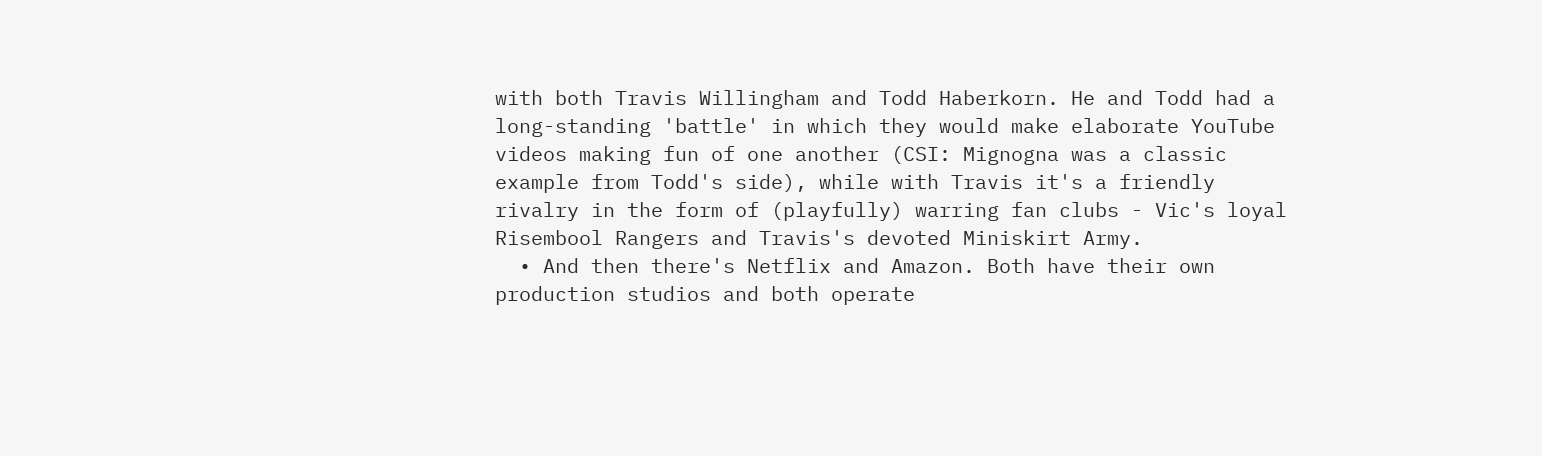with both Travis Willingham and Todd Haberkorn. He and Todd had a long-standing 'battle' in which they would make elaborate YouTube videos making fun of one another (CSI: Mignogna was a classic example from Todd's side), while with Travis it's a friendly rivalry in the form of (playfully) warring fan clubs - Vic's loyal Risembool Rangers and Travis's devoted Miniskirt Army.
  • And then there's Netflix and Amazon. Both have their own production studios and both operate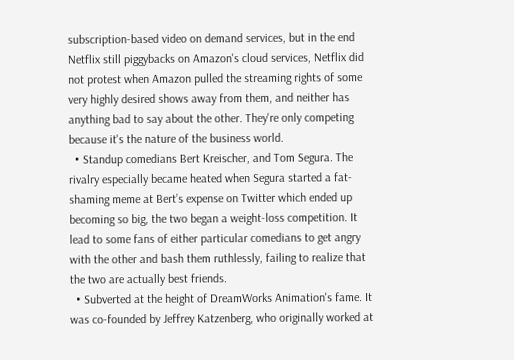subscription-based video on demand services, but in the end Netflix still piggybacks on Amazon's cloud services, Netflix did not protest when Amazon pulled the streaming rights of some very highly desired shows away from them, and neither has anything bad to say about the other. They're only competing because it's the nature of the business world.
  • Standup comedians Bert Kreischer, and Tom Segura. The rivalry especially became heated when Segura started a fat-shaming meme at Bert’s expense on Twitter which ended up becoming so big, the two began a weight-loss competition. It lead to some fans of either particular comedians to get angry with the other and bash them ruthlessly, failing to realize that the two are actually best friends.
  • Subverted at the height of DreamWorks Animation's fame. It was co-founded by Jeffrey Katzenberg, who originally worked at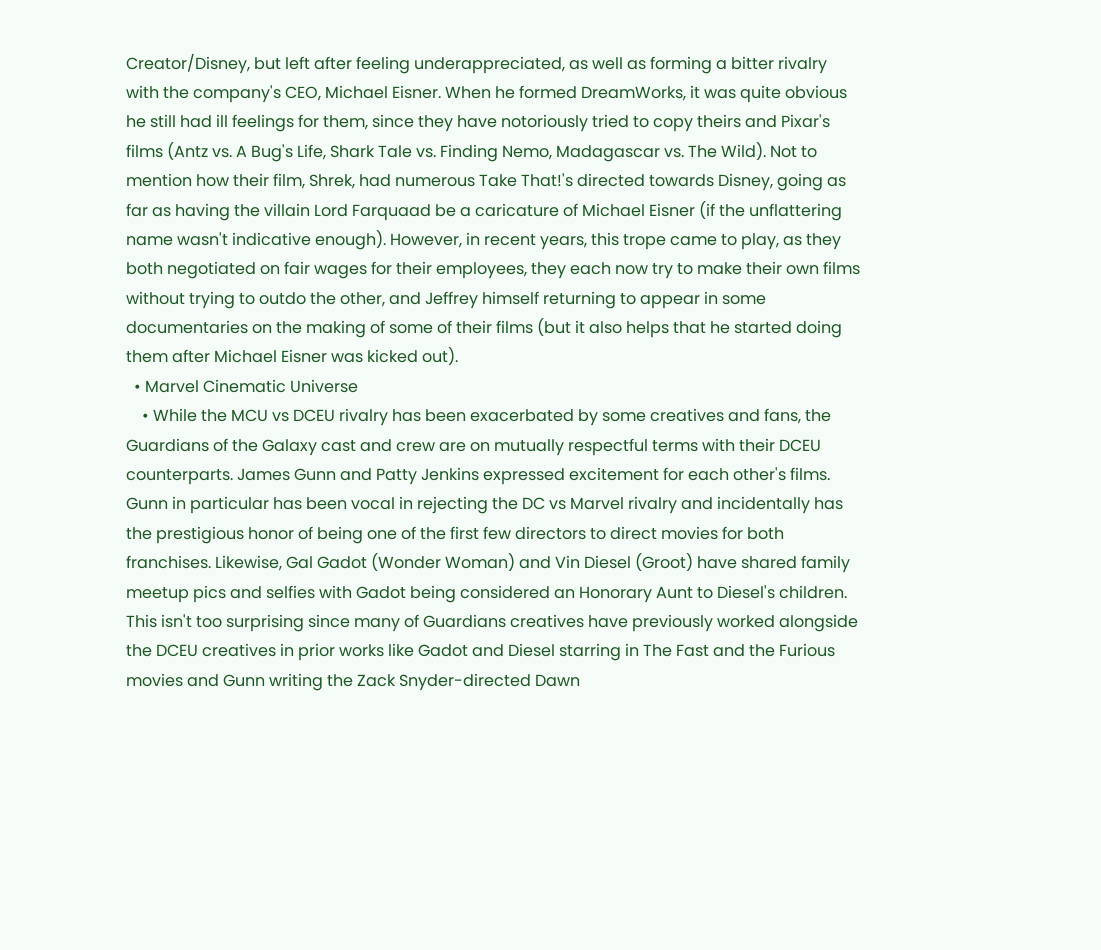Creator/Disney, but left after feeling underappreciated, as well as forming a bitter rivalry with the company's CEO, Michael Eisner. When he formed DreamWorks, it was quite obvious he still had ill feelings for them, since they have notoriously tried to copy theirs and Pixar's films (Antz vs. A Bug's Life, Shark Tale vs. Finding Nemo, Madagascar vs. The Wild). Not to mention how their film, Shrek, had numerous Take That!'s directed towards Disney, going as far as having the villain Lord Farquaad be a caricature of Michael Eisner (if the unflattering name wasn't indicative enough). However, in recent years, this trope came to play, as they both negotiated on fair wages for their employees, they each now try to make their own films without trying to outdo the other, and Jeffrey himself returning to appear in some documentaries on the making of some of their films (but it also helps that he started doing them after Michael Eisner was kicked out).
  • Marvel Cinematic Universe
    • While the MCU vs DCEU rivalry has been exacerbated by some creatives and fans, the Guardians of the Galaxy cast and crew are on mutually respectful terms with their DCEU counterparts. James Gunn and Patty Jenkins expressed excitement for each other's films. Gunn in particular has been vocal in rejecting the DC vs Marvel rivalry and incidentally has the prestigious honor of being one of the first few directors to direct movies for both franchises. Likewise, Gal Gadot (Wonder Woman) and Vin Diesel (Groot) have shared family meetup pics and selfies with Gadot being considered an Honorary Aunt to Diesel's children. This isn't too surprising since many of Guardians creatives have previously worked alongside the DCEU creatives in prior works like Gadot and Diesel starring in The Fast and the Furious movies and Gunn writing the Zack Snyder-directed Dawn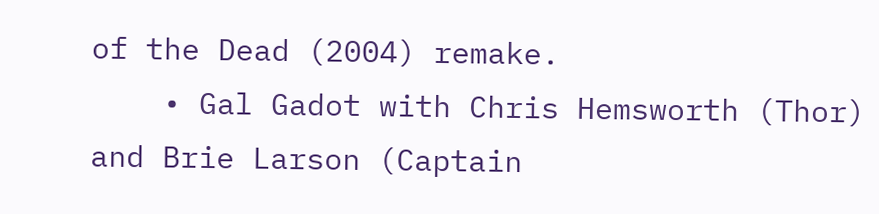of the Dead (2004) remake.
    • Gal Gadot with Chris Hemsworth (Thor) and Brie Larson (Captain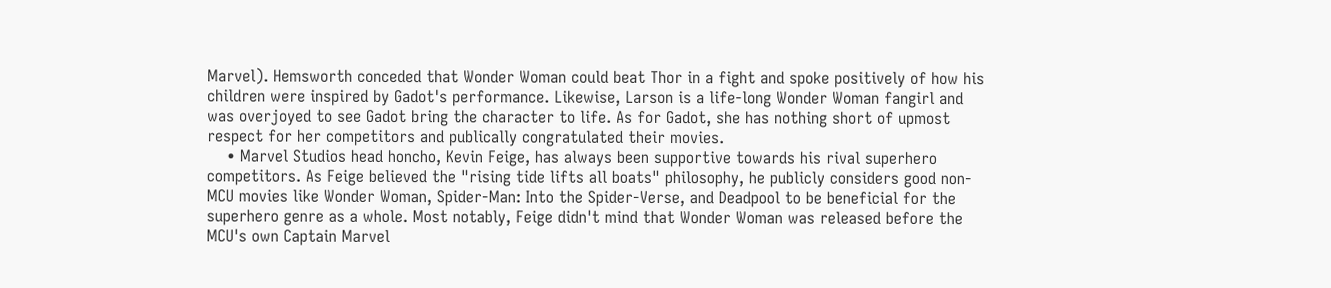Marvel). Hemsworth conceded that Wonder Woman could beat Thor in a fight and spoke positively of how his children were inspired by Gadot's performance. Likewise, Larson is a life-long Wonder Woman fangirl and was overjoyed to see Gadot bring the character to life. As for Gadot, she has nothing short of upmost respect for her competitors and publically congratulated their movies.
    • Marvel Studios head honcho, Kevin Feige, has always been supportive towards his rival superhero competitors. As Feige believed the "rising tide lifts all boats" philosophy, he publicly considers good non-MCU movies like Wonder Woman, Spider-Man: Into the Spider-Verse, and Deadpool to be beneficial for the superhero genre as a whole. Most notably, Feige didn't mind that Wonder Woman was released before the MCU's own Captain Marvel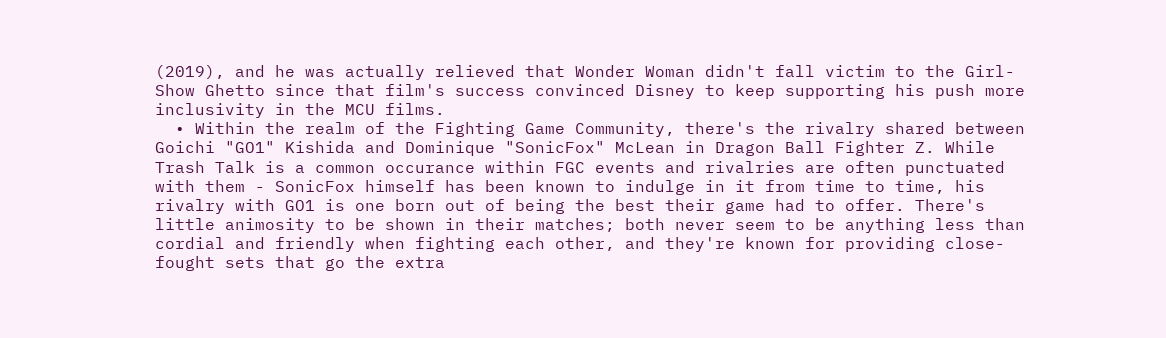(2019), and he was actually relieved that Wonder Woman didn't fall victim to the Girl-Show Ghetto since that film's success convinced Disney to keep supporting his push more inclusivity in the MCU films.
  • Within the realm of the Fighting Game Community, there's the rivalry shared between Goichi "GO1" Kishida and Dominique "SonicFox" McLean in Dragon Ball Fighter Z. While Trash Talk is a common occurance within FGC events and rivalries are often punctuated with them - SonicFox himself has been known to indulge in it from time to time, his rivalry with GO1 is one born out of being the best their game had to offer. There's little animosity to be shown in their matches; both never seem to be anything less than cordial and friendly when fighting each other, and they're known for providing close-fought sets that go the extra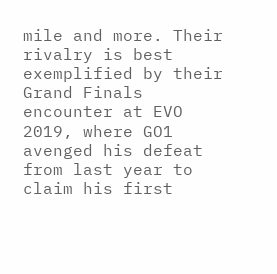mile and more. Their rivalry is best exemplified by their Grand Finals encounter at EVO 2019, where GO1 avenged his defeat from last year to claim his first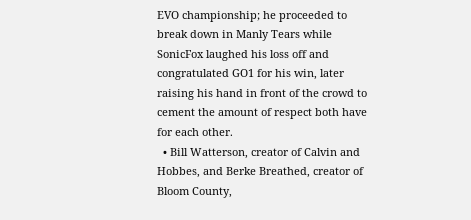EVO championship; he proceeded to break down in Manly Tears while SonicFox laughed his loss off and congratulated GO1 for his win, later raising his hand in front of the crowd to cement the amount of respect both have for each other.
  • Bill Watterson, creator of Calvin and Hobbes, and Berke Breathed, creator of Bloom County,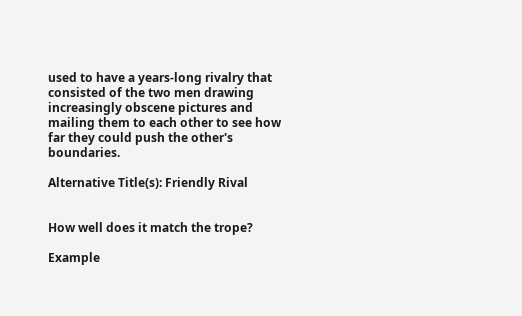used to have a years-long rivalry that consisted of the two men drawing increasingly obscene pictures and mailing them to each other to see how far they could push the other's boundaries.

Alternative Title(s): Friendly Rival


How well does it match the trope?

Example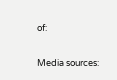of:


Media sources: